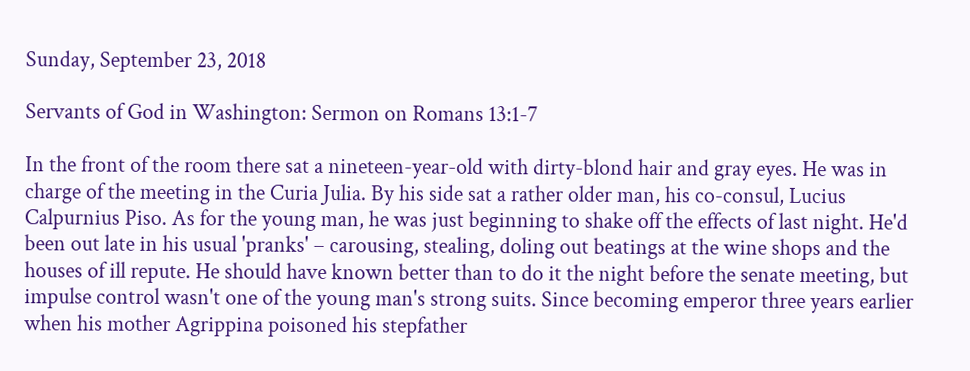Sunday, September 23, 2018

Servants of God in Washington: Sermon on Romans 13:1-7

In the front of the room there sat a nineteen-year-old with dirty-blond hair and gray eyes. He was in charge of the meeting in the Curia Julia. By his side sat a rather older man, his co-consul, Lucius Calpurnius Piso. As for the young man, he was just beginning to shake off the effects of last night. He'd been out late in his usual 'pranks' – carousing, stealing, doling out beatings at the wine shops and the houses of ill repute. He should have known better than to do it the night before the senate meeting, but impulse control wasn't one of the young man's strong suits. Since becoming emperor three years earlier when his mother Agrippina poisoned his stepfather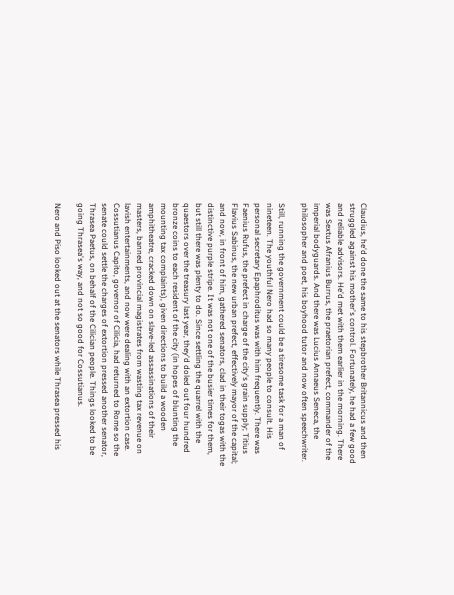Claudius, he'd done the same to his stepbrother Britannicus and then struggled against his mother's control. Fortunately, he had a few good and reliable advisors. He'd met with them earlier in the morning. There was Sextus Afranius Burrus, the praetorian prefect, commander of the imperial bodyguards. And there was Lucius Annaeus Seneca, the philosopher and poet, his boyhood tutor and now often speechwriter.

Still, running the government could be a tiresome task for a man of nineteen. The youthful Nero had so many people to consult. His personal secretary Epaphroditus was with him frequently. There was Faenius Rufus, the prefect in charge of the city's grain supply; Titius Flavius Sabinus, the new urban prefect, effectively mayor of the capital; and now, in front of him, gathered senators, clad in their togas with the distinctive purple stripe. It was not one of the busier times for them, but still there was plenty to do. Since settling the quarrel with the quaestors over the treasury last year, they'd doled out four hundred bronze coins to each resident of the city (in hopes of blunting the mounting tax complaints), given directions to build a wooden amphitheatre, cracked down on slave-led assassinations of their masters, banned provincial magistrates from wasting tax revenue on lavish entertainments, and now were dealing with an extortion case. Cossutianus Capito, governor of Cilicia, had returned to Rome so the senate could settle the charges of extortion pressed another senator, Thrasea Paetus, on behalf of the Cilician people. Things looked to be going Thrasea's way, and not so good for Cossutianus.

Nero and Piso looked out at the senators while Thrasea pressed his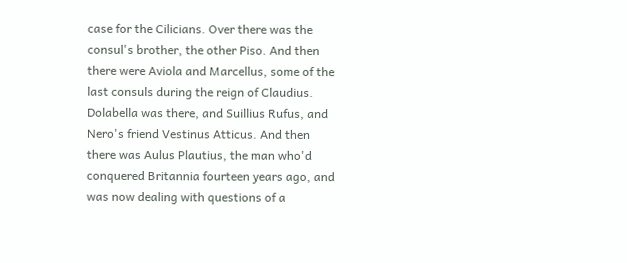case for the Cilicians. Over there was the consul's brother, the other Piso. And then there were Aviola and Marcellus, some of the last consuls during the reign of Claudius. Dolabella was there, and Suillius Rufus, and Nero's friend Vestinus Atticus. And then there was Aulus Plautius, the man who'd conquered Britannia fourteen years ago, and was now dealing with questions of a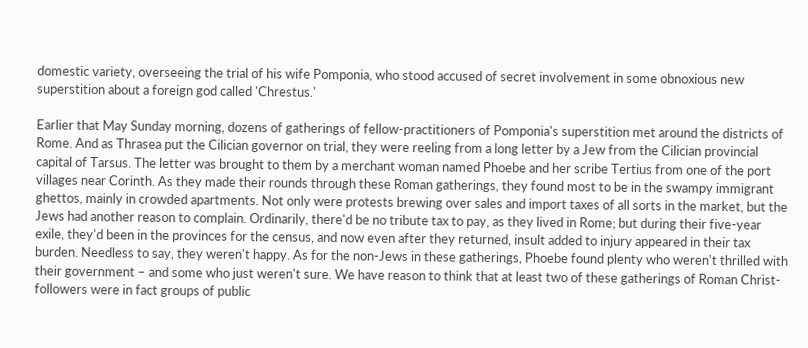domestic variety, overseeing the trial of his wife Pomponia, who stood accused of secret involvement in some obnoxious new superstition about a foreign god called 'Chrestus.'

Earlier that May Sunday morning, dozens of gatherings of fellow-practitioners of Pomponia's superstition met around the districts of Rome. And as Thrasea put the Cilician governor on trial, they were reeling from a long letter by a Jew from the Cilician provincial capital of Tarsus. The letter was brought to them by a merchant woman named Phoebe and her scribe Tertius from one of the port villages near Corinth. As they made their rounds through these Roman gatherings, they found most to be in the swampy immigrant ghettos, mainly in crowded apartments. Not only were protests brewing over sales and import taxes of all sorts in the market, but the Jews had another reason to complain. Ordinarily, there'd be no tribute tax to pay, as they lived in Rome; but during their five-year exile, they'd been in the provinces for the census, and now even after they returned, insult added to injury appeared in their tax burden. Needless to say, they weren't happy. As for the non-Jews in these gatherings, Phoebe found plenty who weren't thrilled with their government – and some who just weren't sure. We have reason to think that at least two of these gatherings of Roman Christ-followers were in fact groups of public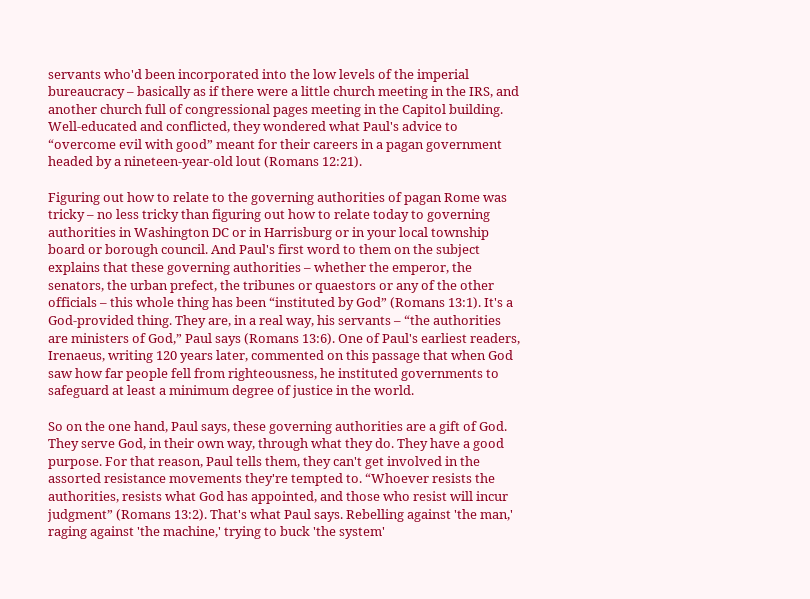servants who'd been incorporated into the low levels of the imperial bureaucracy – basically as if there were a little church meeting in the IRS, and another church full of congressional pages meeting in the Capitol building. Well-educated and conflicted, they wondered what Paul's advice to “overcome evil with good” meant for their careers in a pagan government headed by a nineteen-year-old lout (Romans 12:21).

Figuring out how to relate to the governing authorities of pagan Rome was tricky – no less tricky than figuring out how to relate today to governing authorities in Washington DC or in Harrisburg or in your local township board or borough council. And Paul's first word to them on the subject explains that these governing authorities – whether the emperor, the senators, the urban prefect, the tribunes or quaestors or any of the other officials – this whole thing has been “instituted by God” (Romans 13:1). It's a God-provided thing. They are, in a real way, his servants – “the authorities are ministers of God,” Paul says (Romans 13:6). One of Paul's earliest readers, Irenaeus, writing 120 years later, commented on this passage that when God saw how far people fell from righteousness, he instituted governments to safeguard at least a minimum degree of justice in the world.

So on the one hand, Paul says, these governing authorities are a gift of God. They serve God, in their own way, through what they do. They have a good purpose. For that reason, Paul tells them, they can't get involved in the assorted resistance movements they're tempted to. “Whoever resists the authorities, resists what God has appointed, and those who resist will incur judgment” (Romans 13:2). That's what Paul says. Rebelling against 'the man,' raging against 'the machine,' trying to buck 'the system'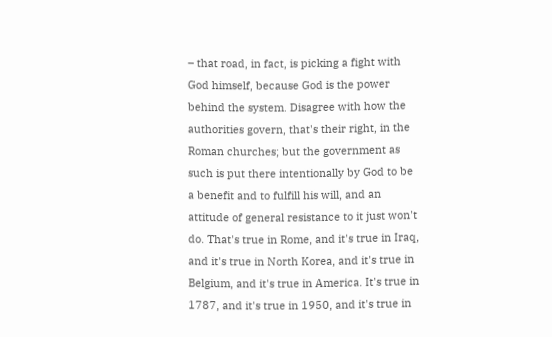– that road, in fact, is picking a fight with God himself, because God is the power behind the system. Disagree with how the authorities govern, that's their right, in the Roman churches; but the government as such is put there intentionally by God to be a benefit and to fulfill his will, and an attitude of general resistance to it just won't do. That's true in Rome, and it's true in Iraq, and it's true in North Korea, and it's true in Belgium, and it's true in America. It's true in 1787, and it's true in 1950, and it's true in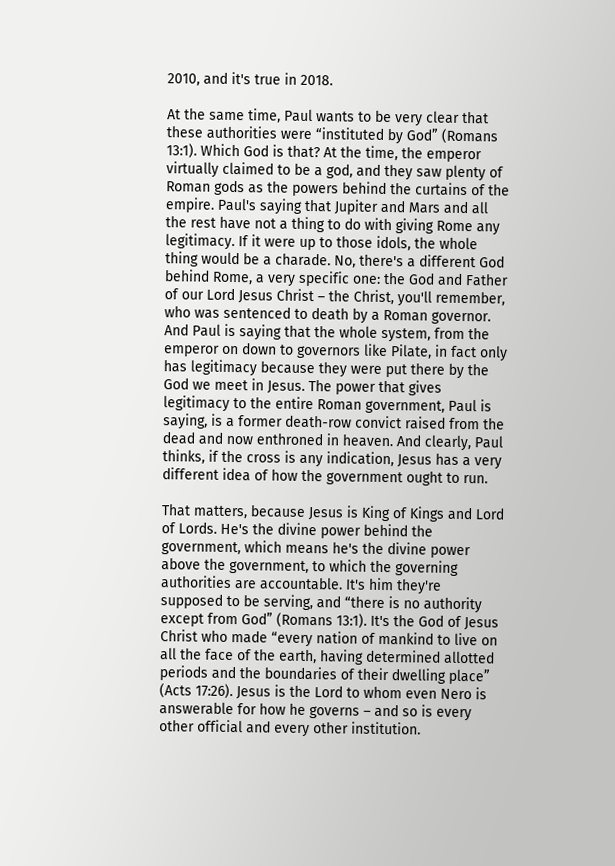2010, and it's true in 2018.

At the same time, Paul wants to be very clear that these authorities were “instituted by God” (Romans 13:1). Which God is that? At the time, the emperor virtually claimed to be a god, and they saw plenty of Roman gods as the powers behind the curtains of the empire. Paul's saying that Jupiter and Mars and all the rest have not a thing to do with giving Rome any legitimacy. If it were up to those idols, the whole thing would be a charade. No, there's a different God behind Rome, a very specific one: the God and Father of our Lord Jesus Christ – the Christ, you'll remember, who was sentenced to death by a Roman governor. And Paul is saying that the whole system, from the emperor on down to governors like Pilate, in fact only has legitimacy because they were put there by the God we meet in Jesus. The power that gives legitimacy to the entire Roman government, Paul is saying, is a former death-row convict raised from the dead and now enthroned in heaven. And clearly, Paul thinks, if the cross is any indication, Jesus has a very different idea of how the government ought to run.

That matters, because Jesus is King of Kings and Lord of Lords. He's the divine power behind the government, which means he's the divine power above the government, to which the governing authorities are accountable. It's him they're supposed to be serving, and “there is no authority except from God” (Romans 13:1). It's the God of Jesus Christ who made “every nation of mankind to live on all the face of the earth, having determined allotted periods and the boundaries of their dwelling place” (Acts 17:26). Jesus is the Lord to whom even Nero is answerable for how he governs – and so is every other official and every other institution.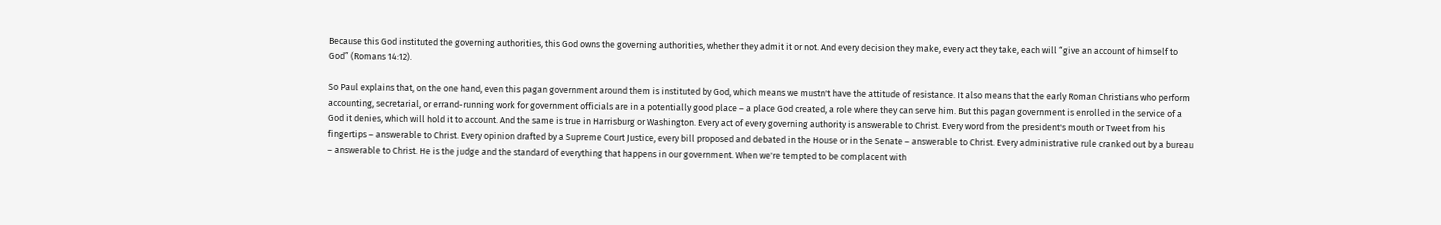Because this God instituted the governing authorities, this God owns the governing authorities, whether they admit it or not. And every decision they make, every act they take, each will “give an account of himself to God” (Romans 14:12).

So Paul explains that, on the one hand, even this pagan government around them is instituted by God, which means we mustn't have the attitude of resistance. It also means that the early Roman Christians who perform accounting, secretarial, or errand-running work for government officials are in a potentially good place – a place God created, a role where they can serve him. But this pagan government is enrolled in the service of a God it denies, which will hold it to account. And the same is true in Harrisburg or Washington. Every act of every governing authority is answerable to Christ. Every word from the president's mouth or Tweet from his fingertips – answerable to Christ. Every opinion drafted by a Supreme Court Justice, every bill proposed and debated in the House or in the Senate – answerable to Christ. Every administrative rule cranked out by a bureau – answerable to Christ. He is the judge and the standard of everything that happens in our government. When we're tempted to be complacent with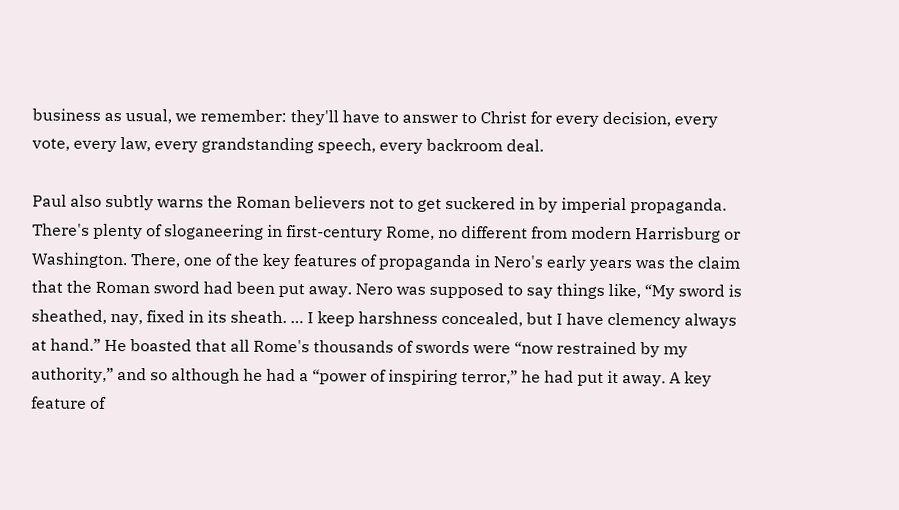business as usual, we remember: they'll have to answer to Christ for every decision, every vote, every law, every grandstanding speech, every backroom deal.

Paul also subtly warns the Roman believers not to get suckered in by imperial propaganda. There's plenty of sloganeering in first-century Rome, no different from modern Harrisburg or Washington. There, one of the key features of propaganda in Nero's early years was the claim that the Roman sword had been put away. Nero was supposed to say things like, “My sword is sheathed, nay, fixed in its sheath. … I keep harshness concealed, but I have clemency always at hand.” He boasted that all Rome's thousands of swords were “now restrained by my authority,” and so although he had a “power of inspiring terror,” he had put it away. A key feature of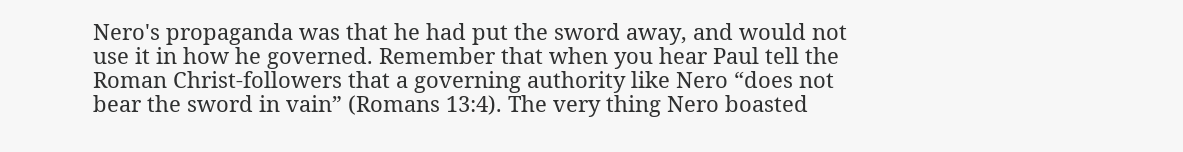Nero's propaganda was that he had put the sword away, and would not use it in how he governed. Remember that when you hear Paul tell the Roman Christ-followers that a governing authority like Nero “does not bear the sword in vain” (Romans 13:4). The very thing Nero boasted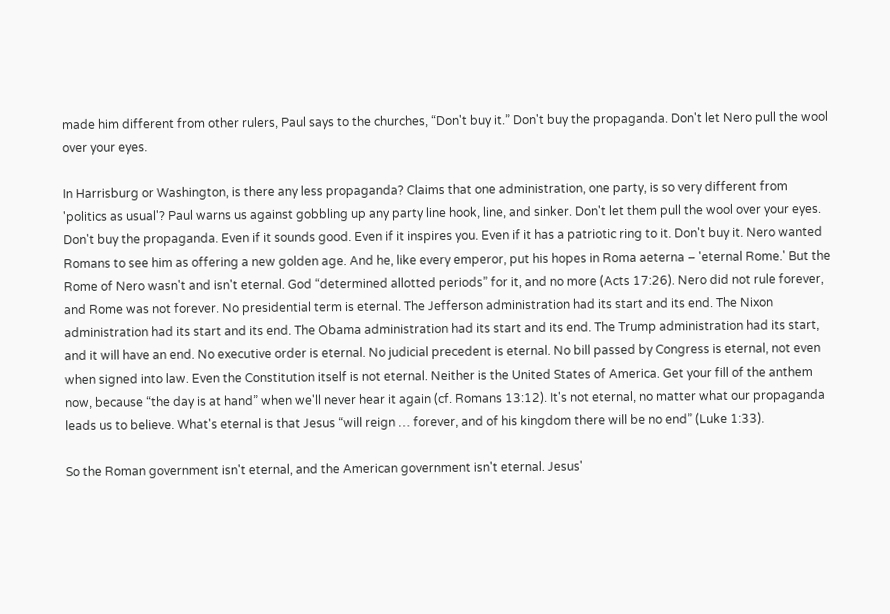made him different from other rulers, Paul says to the churches, “Don't buy it.” Don't buy the propaganda. Don't let Nero pull the wool over your eyes.

In Harrisburg or Washington, is there any less propaganda? Claims that one administration, one party, is so very different from 'politics as usual'? Paul warns us against gobbling up any party line hook, line, and sinker. Don't let them pull the wool over your eyes. Don't buy the propaganda. Even if it sounds good. Even if it inspires you. Even if it has a patriotic ring to it. Don't buy it. Nero wanted Romans to see him as offering a new golden age. And he, like every emperor, put his hopes in Roma aeterna – 'eternal Rome.' But the Rome of Nero wasn't and isn't eternal. God “determined allotted periods” for it, and no more (Acts 17:26). Nero did not rule forever, and Rome was not forever. No presidential term is eternal. The Jefferson administration had its start and its end. The Nixon administration had its start and its end. The Obama administration had its start and its end. The Trump administration had its start, and it will have an end. No executive order is eternal. No judicial precedent is eternal. No bill passed by Congress is eternal, not even when signed into law. Even the Constitution itself is not eternal. Neither is the United States of America. Get your fill of the anthem now, because “the day is at hand” when we'll never hear it again (cf. Romans 13:12). It's not eternal, no matter what our propaganda leads us to believe. What's eternal is that Jesus “will reign … forever, and of his kingdom there will be no end” (Luke 1:33).

So the Roman government isn't eternal, and the American government isn't eternal. Jesus'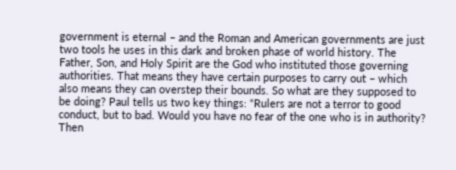government is eternal – and the Roman and American governments are just two tools he uses in this dark and broken phase of world history. The Father, Son, and Holy Spirit are the God who instituted those governing authorities. That means they have certain purposes to carry out – which also means they can overstep their bounds. So what are they supposed to be doing? Paul tells us two key things: “Rulers are not a terror to good conduct, but to bad. Would you have no fear of the one who is in authority? Then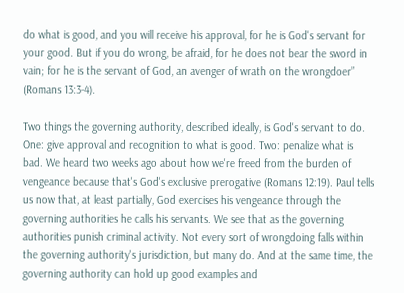do what is good, and you will receive his approval, for he is God's servant for your good. But if you do wrong, be afraid, for he does not bear the sword in vain; for he is the servant of God, an avenger of wrath on the wrongdoer” (Romans 13:3-4).

Two things the governing authority, described ideally, is God's servant to do. One: give approval and recognition to what is good. Two: penalize what is bad. We heard two weeks ago about how we're freed from the burden of vengeance because that's God's exclusive prerogative (Romans 12:19). Paul tells us now that, at least partially, God exercises his vengeance through the governing authorities he calls his servants. We see that as the governing authorities punish criminal activity. Not every sort of wrongdoing falls within the governing authority's jurisdiction, but many do. And at the same time, the governing authority can hold up good examples and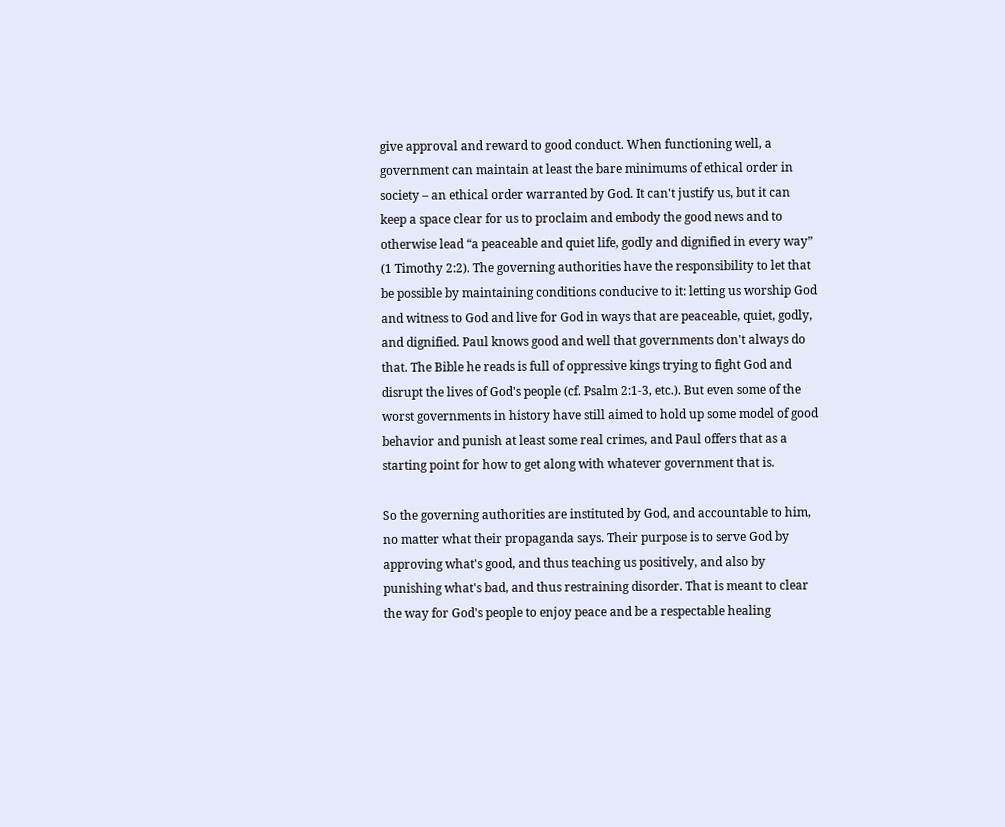give approval and reward to good conduct. When functioning well, a government can maintain at least the bare minimums of ethical order in society – an ethical order warranted by God. It can't justify us, but it can keep a space clear for us to proclaim and embody the good news and to otherwise lead “a peaceable and quiet life, godly and dignified in every way” (1 Timothy 2:2). The governing authorities have the responsibility to let that be possible by maintaining conditions conducive to it: letting us worship God and witness to God and live for God in ways that are peaceable, quiet, godly, and dignified. Paul knows good and well that governments don't always do that. The Bible he reads is full of oppressive kings trying to fight God and disrupt the lives of God's people (cf. Psalm 2:1-3, etc.). But even some of the worst governments in history have still aimed to hold up some model of good behavior and punish at least some real crimes, and Paul offers that as a starting point for how to get along with whatever government that is.

So the governing authorities are instituted by God, and accountable to him, no matter what their propaganda says. Their purpose is to serve God by approving what's good, and thus teaching us positively, and also by punishing what's bad, and thus restraining disorder. That is meant to clear the way for God's people to enjoy peace and be a respectable healing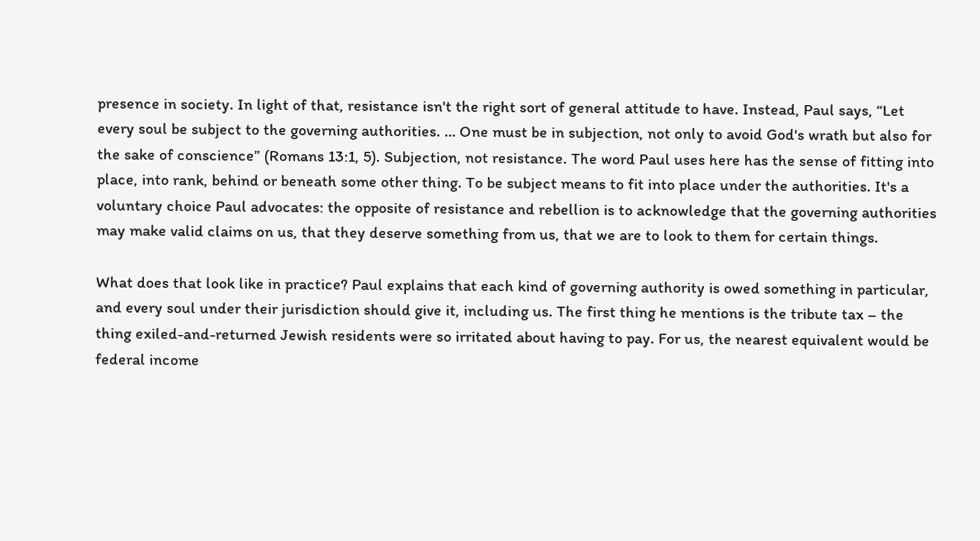presence in society. In light of that, resistance isn't the right sort of general attitude to have. Instead, Paul says, “Let every soul be subject to the governing authorities. … One must be in subjection, not only to avoid God's wrath but also for the sake of conscience” (Romans 13:1, 5). Subjection, not resistance. The word Paul uses here has the sense of fitting into place, into rank, behind or beneath some other thing. To be subject means to fit into place under the authorities. It's a voluntary choice Paul advocates: the opposite of resistance and rebellion is to acknowledge that the governing authorities may make valid claims on us, that they deserve something from us, that we are to look to them for certain things.

What does that look like in practice? Paul explains that each kind of governing authority is owed something in particular, and every soul under their jurisdiction should give it, including us. The first thing he mentions is the tribute tax – the thing exiled-and-returned Jewish residents were so irritated about having to pay. For us, the nearest equivalent would be federal income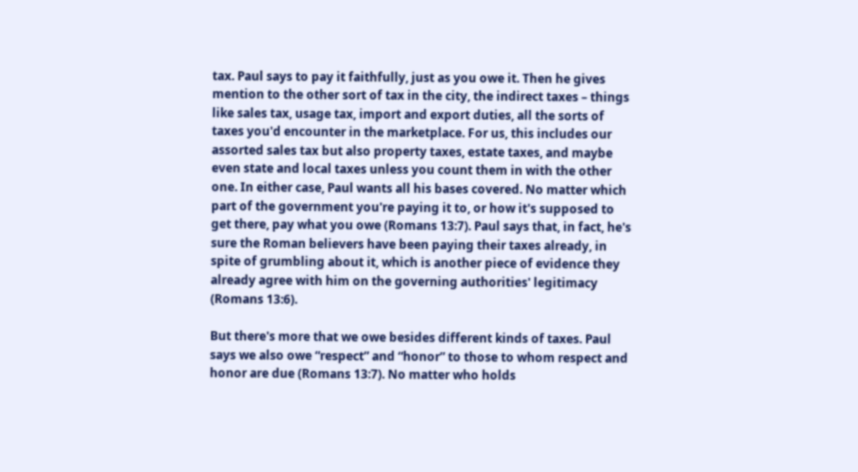tax. Paul says to pay it faithfully, just as you owe it. Then he gives mention to the other sort of tax in the city, the indirect taxes – things like sales tax, usage tax, import and export duties, all the sorts of taxes you'd encounter in the marketplace. For us, this includes our assorted sales tax but also property taxes, estate taxes, and maybe even state and local taxes unless you count them in with the other one. In either case, Paul wants all his bases covered. No matter which part of the government you're paying it to, or how it's supposed to get there, pay what you owe (Romans 13:7). Paul says that, in fact, he's sure the Roman believers have been paying their taxes already, in spite of grumbling about it, which is another piece of evidence they already agree with him on the governing authorities' legitimacy (Romans 13:6).

But there's more that we owe besides different kinds of taxes. Paul says we also owe “respect” and “honor” to those to whom respect and honor are due (Romans 13:7). No matter who holds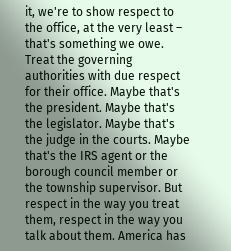it, we're to show respect to the office, at the very least – that's something we owe. Treat the governing authorities with due respect for their office. Maybe that's the president. Maybe that's the legislator. Maybe that's the judge in the courts. Maybe that's the IRS agent or the borough council member or the township supervisor. But respect in the way you treat them, respect in the way you talk about them. America has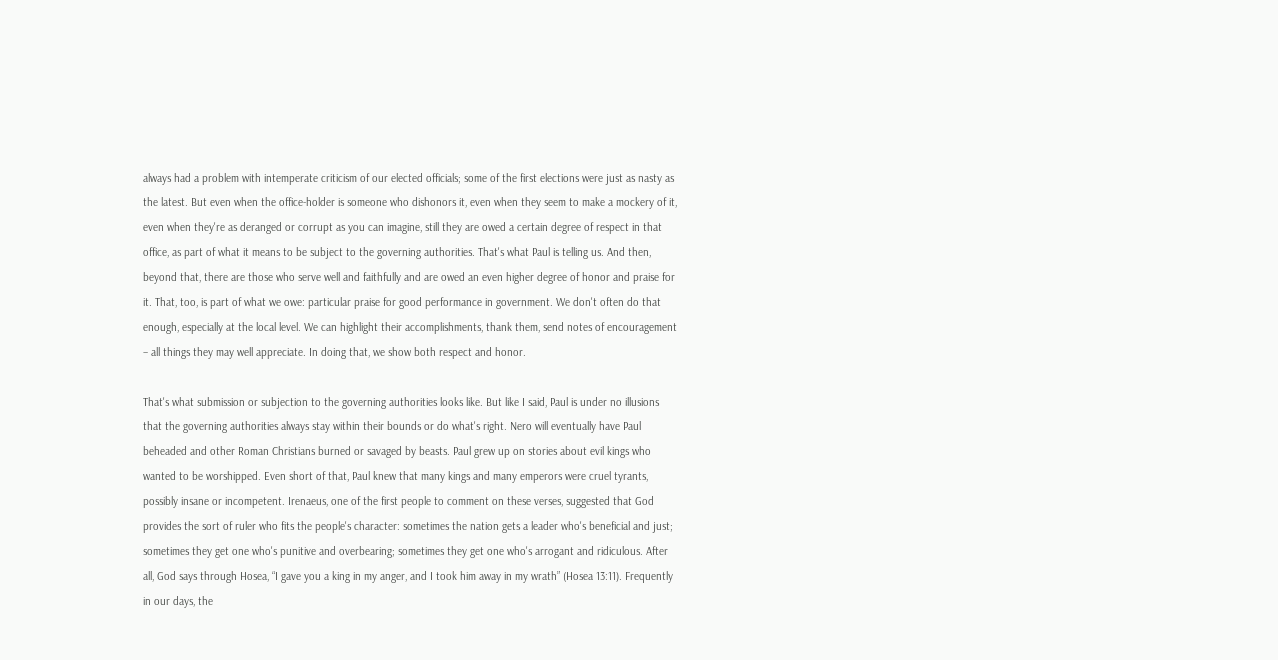always had a problem with intemperate criticism of our elected officials; some of the first elections were just as nasty as the latest. But even when the office-holder is someone who dishonors it, even when they seem to make a mockery of it, even when they're as deranged or corrupt as you can imagine, still they are owed a certain degree of respect in that office, as part of what it means to be subject to the governing authorities. That's what Paul is telling us. And then, beyond that, there are those who serve well and faithfully and are owed an even higher degree of honor and praise for it. That, too, is part of what we owe: particular praise for good performance in government. We don't often do that enough, especially at the local level. We can highlight their accomplishments, thank them, send notes of encouragement – all things they may well appreciate. In doing that, we show both respect and honor.

That's what submission or subjection to the governing authorities looks like. But like I said, Paul is under no illusions that the governing authorities always stay within their bounds or do what's right. Nero will eventually have Paul beheaded and other Roman Christians burned or savaged by beasts. Paul grew up on stories about evil kings who wanted to be worshipped. Even short of that, Paul knew that many kings and many emperors were cruel tyrants, possibly insane or incompetent. Irenaeus, one of the first people to comment on these verses, suggested that God provides the sort of ruler who fits the people's character: sometimes the nation gets a leader who's beneficial and just; sometimes they get one who's punitive and overbearing; sometimes they get one who's arrogant and ridiculous. After all, God says through Hosea, “I gave you a king in my anger, and I took him away in my wrath” (Hosea 13:11). Frequently in our days, the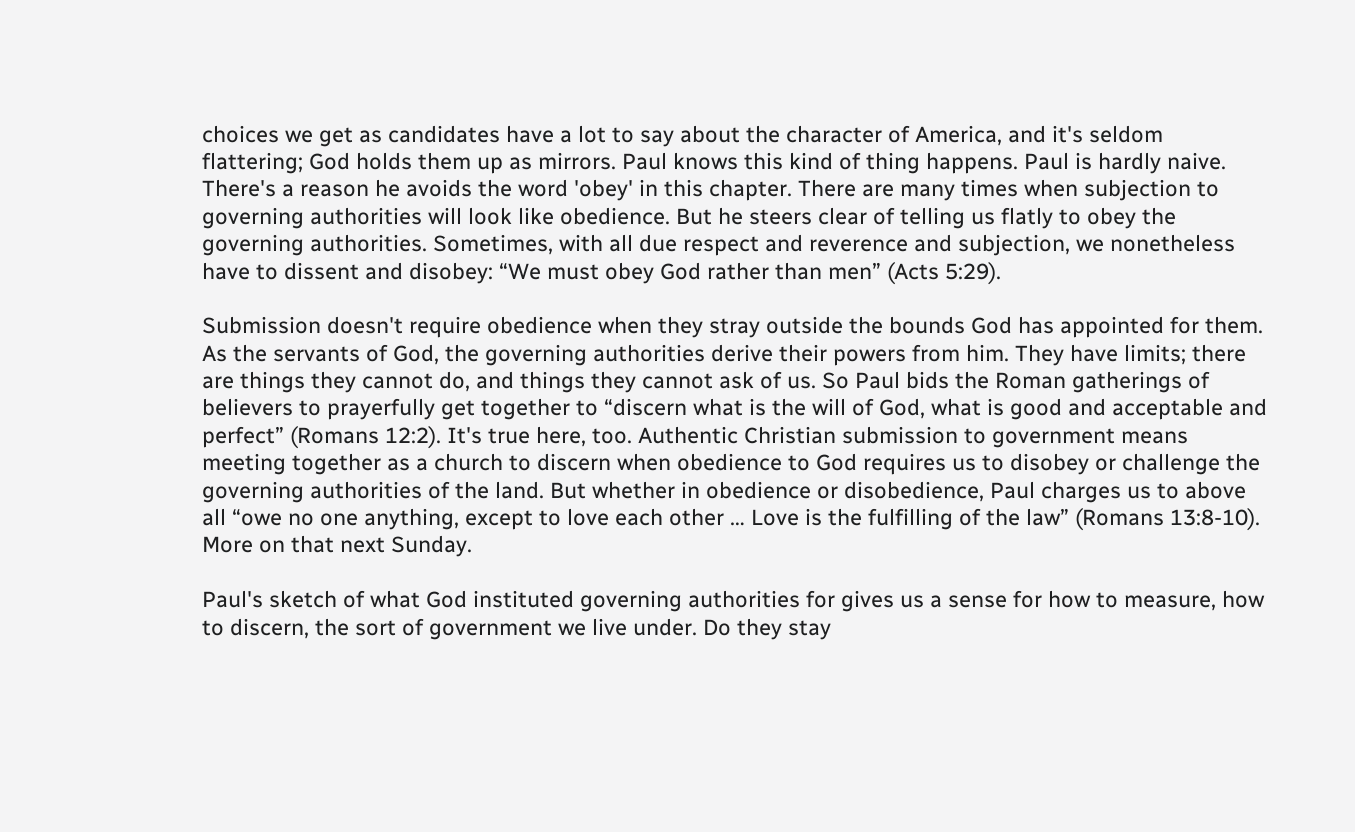choices we get as candidates have a lot to say about the character of America, and it's seldom flattering; God holds them up as mirrors. Paul knows this kind of thing happens. Paul is hardly naive. There's a reason he avoids the word 'obey' in this chapter. There are many times when subjection to governing authorities will look like obedience. But he steers clear of telling us flatly to obey the governing authorities. Sometimes, with all due respect and reverence and subjection, we nonetheless have to dissent and disobey: “We must obey God rather than men” (Acts 5:29).

Submission doesn't require obedience when they stray outside the bounds God has appointed for them. As the servants of God, the governing authorities derive their powers from him. They have limits; there are things they cannot do, and things they cannot ask of us. So Paul bids the Roman gatherings of believers to prayerfully get together to “discern what is the will of God, what is good and acceptable and perfect” (Romans 12:2). It's true here, too. Authentic Christian submission to government means meeting together as a church to discern when obedience to God requires us to disobey or challenge the governing authorities of the land. But whether in obedience or disobedience, Paul charges us to above all “owe no one anything, except to love each other … Love is the fulfilling of the law” (Romans 13:8-10). More on that next Sunday.

Paul's sketch of what God instituted governing authorities for gives us a sense for how to measure, how to discern, the sort of government we live under. Do they stay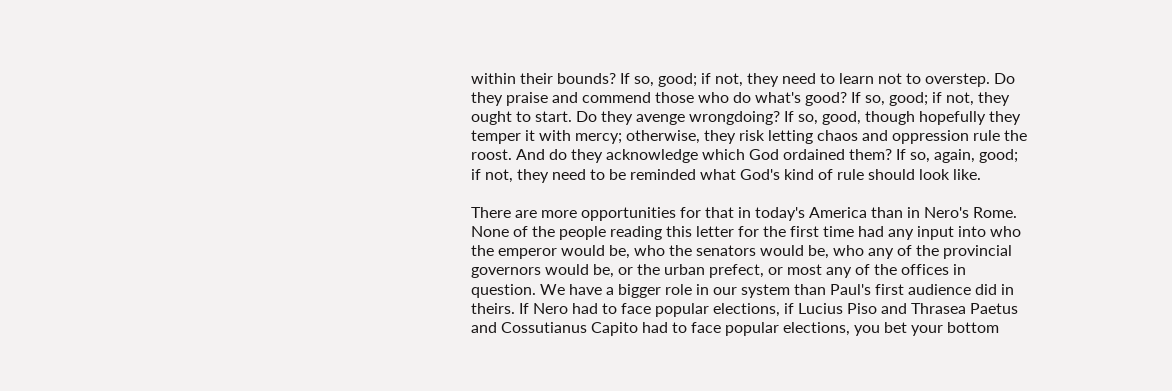within their bounds? If so, good; if not, they need to learn not to overstep. Do they praise and commend those who do what's good? If so, good; if not, they ought to start. Do they avenge wrongdoing? If so, good, though hopefully they temper it with mercy; otherwise, they risk letting chaos and oppression rule the roost. And do they acknowledge which God ordained them? If so, again, good; if not, they need to be reminded what God's kind of rule should look like.

There are more opportunities for that in today's America than in Nero's Rome. None of the people reading this letter for the first time had any input into who the emperor would be, who the senators would be, who any of the provincial governors would be, or the urban prefect, or most any of the offices in question. We have a bigger role in our system than Paul's first audience did in theirs. If Nero had to face popular elections, if Lucius Piso and Thrasea Paetus and Cossutianus Capito had to face popular elections, you bet your bottom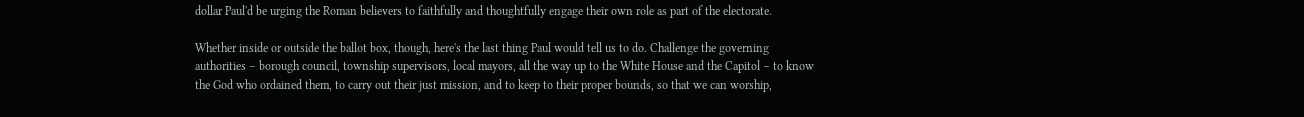dollar Paul'd be urging the Roman believers to faithfully and thoughtfully engage their own role as part of the electorate.

Whether inside or outside the ballot box, though, here's the last thing Paul would tell us to do. Challenge the governing authorities – borough council, township supervisors, local mayors, all the way up to the White House and the Capitol – to know the God who ordained them, to carry out their just mission, and to keep to their proper bounds, so that we can worship,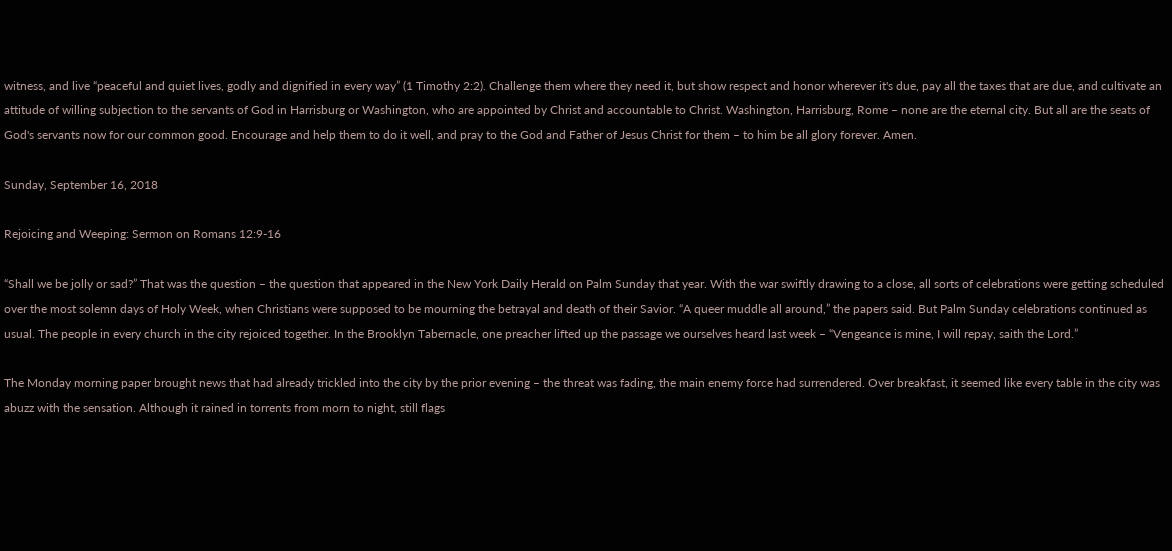witness, and live “peaceful and quiet lives, godly and dignified in every way” (1 Timothy 2:2). Challenge them where they need it, but show respect and honor wherever it's due, pay all the taxes that are due, and cultivate an attitude of willing subjection to the servants of God in Harrisburg or Washington, who are appointed by Christ and accountable to Christ. Washington, Harrisburg, Rome – none are the eternal city. But all are the seats of God's servants now for our common good. Encourage and help them to do it well, and pray to the God and Father of Jesus Christ for them – to him be all glory forever. Amen.

Sunday, September 16, 2018

Rejoicing and Weeping: Sermon on Romans 12:9-16

“Shall we be jolly or sad?” That was the question – the question that appeared in the New York Daily Herald on Palm Sunday that year. With the war swiftly drawing to a close, all sorts of celebrations were getting scheduled over the most solemn days of Holy Week, when Christians were supposed to be mourning the betrayal and death of their Savior. “A queer muddle all around,” the papers said. But Palm Sunday celebrations continued as usual. The people in every church in the city rejoiced together. In the Brooklyn Tabernacle, one preacher lifted up the passage we ourselves heard last week – “Vengeance is mine, I will repay, saith the Lord.”

The Monday morning paper brought news that had already trickled into the city by the prior evening – the threat was fading, the main enemy force had surrendered. Over breakfast, it seemed like every table in the city was abuzz with the sensation. Although it rained in torrents from morn to night, still flags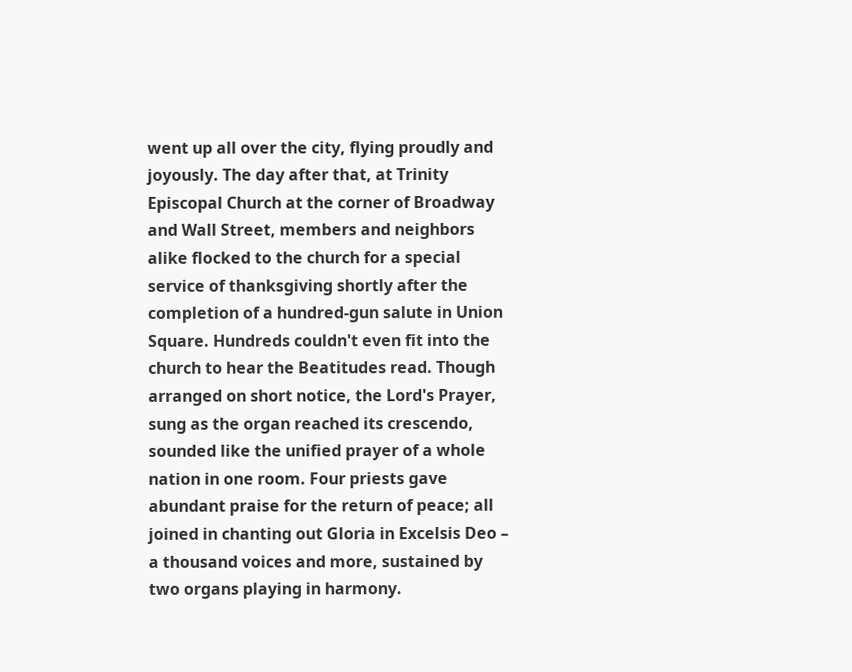went up all over the city, flying proudly and joyously. The day after that, at Trinity Episcopal Church at the corner of Broadway and Wall Street, members and neighbors alike flocked to the church for a special service of thanksgiving shortly after the completion of a hundred-gun salute in Union Square. Hundreds couldn't even fit into the church to hear the Beatitudes read. Though arranged on short notice, the Lord's Prayer, sung as the organ reached its crescendo, sounded like the unified prayer of a whole nation in one room. Four priests gave abundant praise for the return of peace; all joined in chanting out Gloria in Excelsis Deo – a thousand voices and more, sustained by two organs playing in harmony.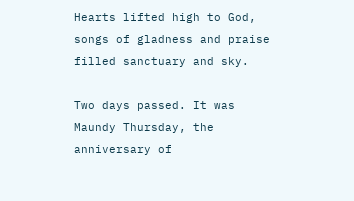Hearts lifted high to God, songs of gladness and praise filled sanctuary and sky.

Two days passed. It was Maundy Thursday, the anniversary of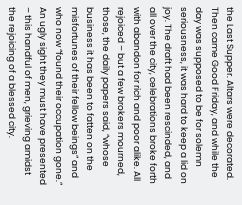the Last Supper. Altars were decorated. Then came Good Friday, and while the day was supposed to be for solemn seriousness, it was hard to keep a lid on joy. The draft had been rescinded, and all over the city, celebrations broke forth with abandon for rich and poor alike. All rejoiced – but a few brokers mourned, those, the daily papers said, “whose business it has been to fatten on the misfortunes of their fellow beings” and who now “found their occupation gone.” An ugly sight they must have presented – this handful of men, grieving amidst the rejoicing of a blessed city.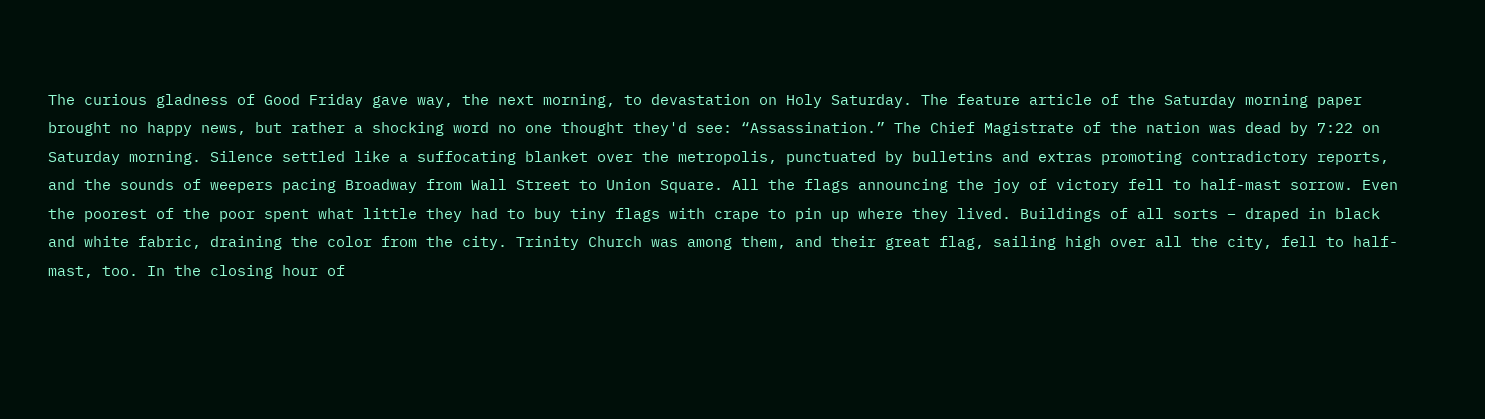The curious gladness of Good Friday gave way, the next morning, to devastation on Holy Saturday. The feature article of the Saturday morning paper brought no happy news, but rather a shocking word no one thought they'd see: “Assassination.” The Chief Magistrate of the nation was dead by 7:22 on Saturday morning. Silence settled like a suffocating blanket over the metropolis, punctuated by bulletins and extras promoting contradictory reports, and the sounds of weepers pacing Broadway from Wall Street to Union Square. All the flags announcing the joy of victory fell to half-mast sorrow. Even the poorest of the poor spent what little they had to buy tiny flags with crape to pin up where they lived. Buildings of all sorts – draped in black and white fabric, draining the color from the city. Trinity Church was among them, and their great flag, sailing high over all the city, fell to half-mast, too. In the closing hour of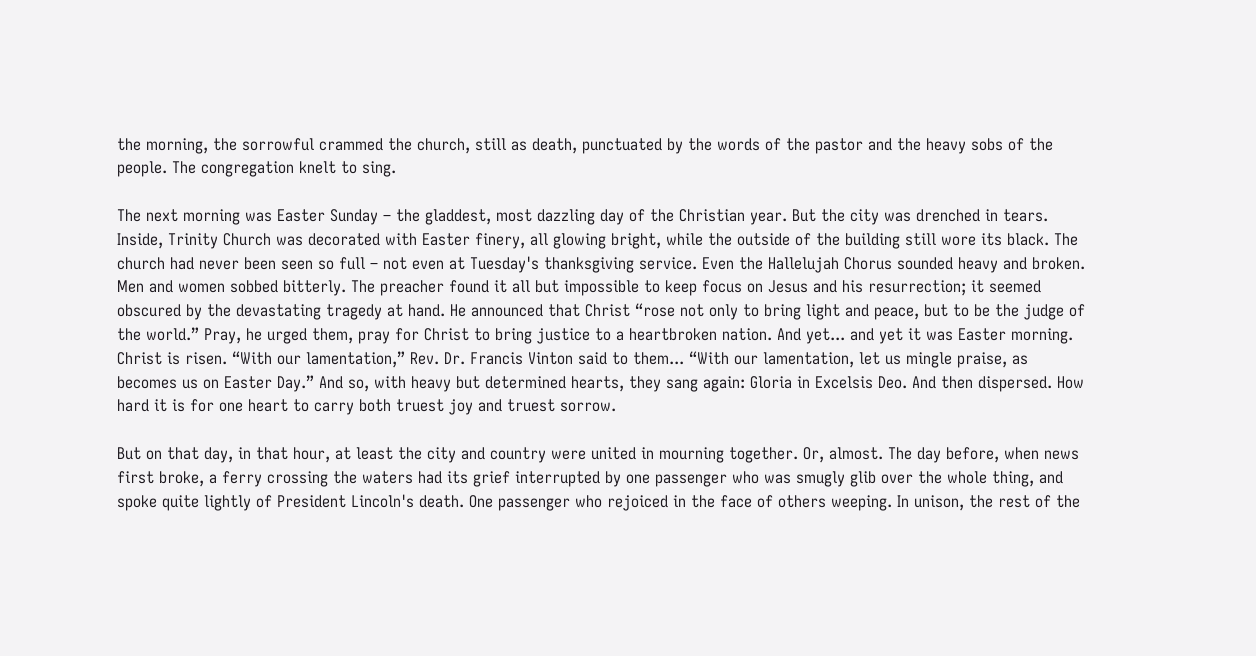the morning, the sorrowful crammed the church, still as death, punctuated by the words of the pastor and the heavy sobs of the people. The congregation knelt to sing.

The next morning was Easter Sunday – the gladdest, most dazzling day of the Christian year. But the city was drenched in tears. Inside, Trinity Church was decorated with Easter finery, all glowing bright, while the outside of the building still wore its black. The church had never been seen so full – not even at Tuesday's thanksgiving service. Even the Hallelujah Chorus sounded heavy and broken. Men and women sobbed bitterly. The preacher found it all but impossible to keep focus on Jesus and his resurrection; it seemed obscured by the devastating tragedy at hand. He announced that Christ “rose not only to bring light and peace, but to be the judge of the world.” Pray, he urged them, pray for Christ to bring justice to a heartbroken nation. And yet... and yet it was Easter morning. Christ is risen. “With our lamentation,” Rev. Dr. Francis Vinton said to them... “With our lamentation, let us mingle praise, as becomes us on Easter Day.” And so, with heavy but determined hearts, they sang again: Gloria in Excelsis Deo. And then dispersed. How hard it is for one heart to carry both truest joy and truest sorrow.

But on that day, in that hour, at least the city and country were united in mourning together. Or, almost. The day before, when news first broke, a ferry crossing the waters had its grief interrupted by one passenger who was smugly glib over the whole thing, and spoke quite lightly of President Lincoln's death. One passenger who rejoiced in the face of others weeping. In unison, the rest of the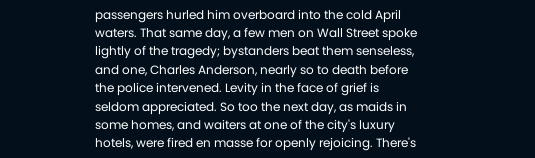passengers hurled him overboard into the cold April waters. That same day, a few men on Wall Street spoke lightly of the tragedy; bystanders beat them senseless, and one, Charles Anderson, nearly so to death before the police intervened. Levity in the face of grief is seldom appreciated. So too the next day, as maids in some homes, and waiters at one of the city's luxury hotels, were fired en masse for openly rejoicing. There's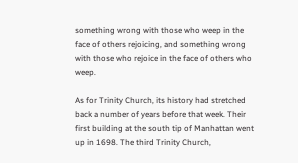something wrong with those who weep in the face of others rejoicing, and something wrong with those who rejoice in the face of others who weep.

As for Trinity Church, its history had stretched back a number of years before that week. Their first building at the south tip of Manhattan went up in 1698. The third Trinity Church,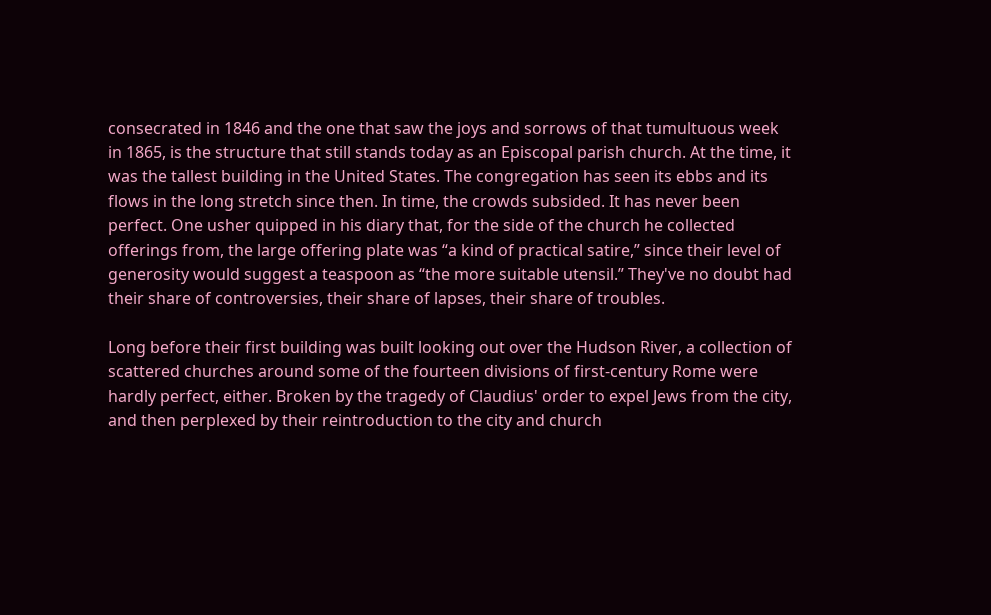consecrated in 1846 and the one that saw the joys and sorrows of that tumultuous week in 1865, is the structure that still stands today as an Episcopal parish church. At the time, it was the tallest building in the United States. The congregation has seen its ebbs and its flows in the long stretch since then. In time, the crowds subsided. It has never been perfect. One usher quipped in his diary that, for the side of the church he collected offerings from, the large offering plate was “a kind of practical satire,” since their level of generosity would suggest a teaspoon as “the more suitable utensil.” They've no doubt had their share of controversies, their share of lapses, their share of troubles.

Long before their first building was built looking out over the Hudson River, a collection of scattered churches around some of the fourteen divisions of first-century Rome were hardly perfect, either. Broken by the tragedy of Claudius' order to expel Jews from the city, and then perplexed by their reintroduction to the city and church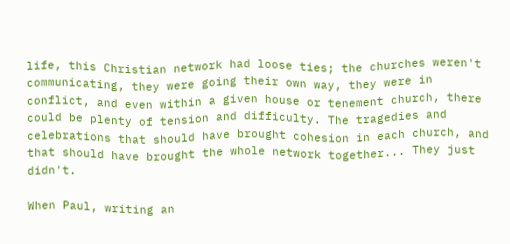life, this Christian network had loose ties; the churches weren't communicating, they were going their own way, they were in conflict, and even within a given house or tenement church, there could be plenty of tension and difficulty. The tragedies and celebrations that should have brought cohesion in each church, and that should have brought the whole network together... They just didn't.

When Paul, writing an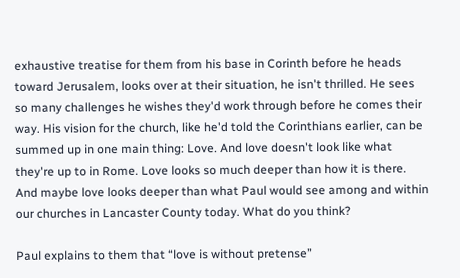exhaustive treatise for them from his base in Corinth before he heads toward Jerusalem, looks over at their situation, he isn't thrilled. He sees so many challenges he wishes they'd work through before he comes their way. His vision for the church, like he'd told the Corinthians earlier, can be summed up in one main thing: Love. And love doesn't look like what they're up to in Rome. Love looks so much deeper than how it is there. And maybe love looks deeper than what Paul would see among and within our churches in Lancaster County today. What do you think?

Paul explains to them that “love is without pretense”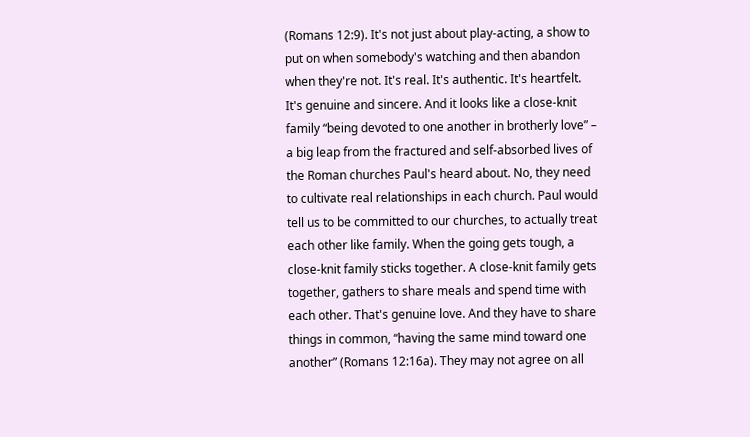(Romans 12:9). It's not just about play-acting, a show to put on when somebody's watching and then abandon when they're not. It's real. It's authentic. It's heartfelt. It's genuine and sincere. And it looks like a close-knit family “being devoted to one another in brotherly love” – a big leap from the fractured and self-absorbed lives of the Roman churches Paul's heard about. No, they need to cultivate real relationships in each church. Paul would tell us to be committed to our churches, to actually treat each other like family. When the going gets tough, a close-knit family sticks together. A close-knit family gets together, gathers to share meals and spend time with each other. That's genuine love. And they have to share things in common, “having the same mind toward one another” (Romans 12:16a). They may not agree on all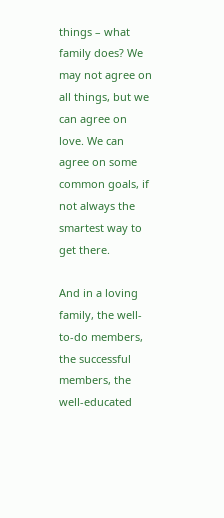things – what family does? We may not agree on all things, but we can agree on love. We can agree on some common goals, if not always the smartest way to get there.

And in a loving family, the well-to-do members, the successful members, the well-educated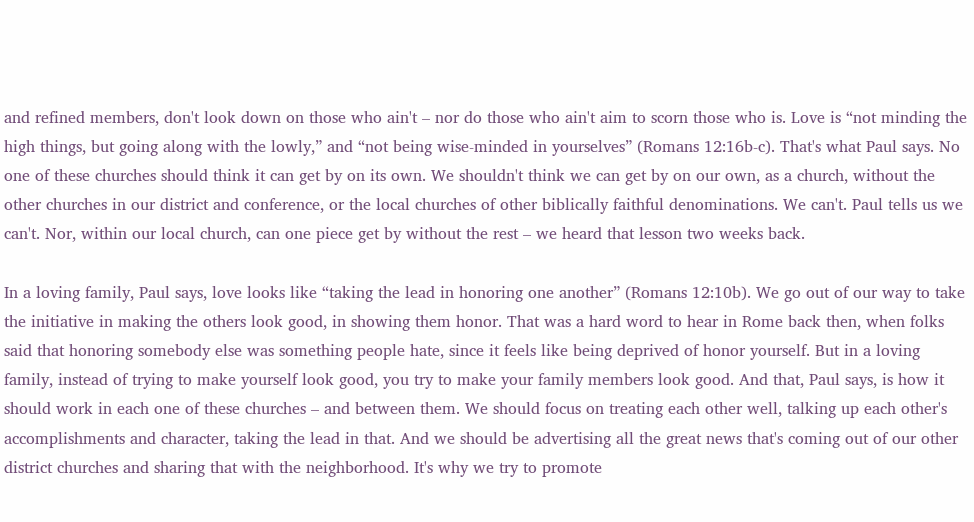and refined members, don't look down on those who ain't – nor do those who ain't aim to scorn those who is. Love is “not minding the high things, but going along with the lowly,” and “not being wise-minded in yourselves” (Romans 12:16b-c). That's what Paul says. No one of these churches should think it can get by on its own. We shouldn't think we can get by on our own, as a church, without the other churches in our district and conference, or the local churches of other biblically faithful denominations. We can't. Paul tells us we can't. Nor, within our local church, can one piece get by without the rest – we heard that lesson two weeks back.

In a loving family, Paul says, love looks like “taking the lead in honoring one another” (Romans 12:10b). We go out of our way to take the initiative in making the others look good, in showing them honor. That was a hard word to hear in Rome back then, when folks said that honoring somebody else was something people hate, since it feels like being deprived of honor yourself. But in a loving family, instead of trying to make yourself look good, you try to make your family members look good. And that, Paul says, is how it should work in each one of these churches – and between them. We should focus on treating each other well, talking up each other's accomplishments and character, taking the lead in that. And we should be advertising all the great news that's coming out of our other district churches and sharing that with the neighborhood. It's why we try to promote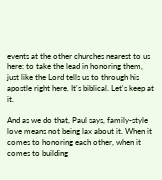events at the other churches nearest to us here: to take the lead in honoring them, just like the Lord tells us to through his apostle right here. It's biblical. Let's keep at it.

And as we do that, Paul says, family-style love means not being lax about it. When it comes to honoring each other, when it comes to building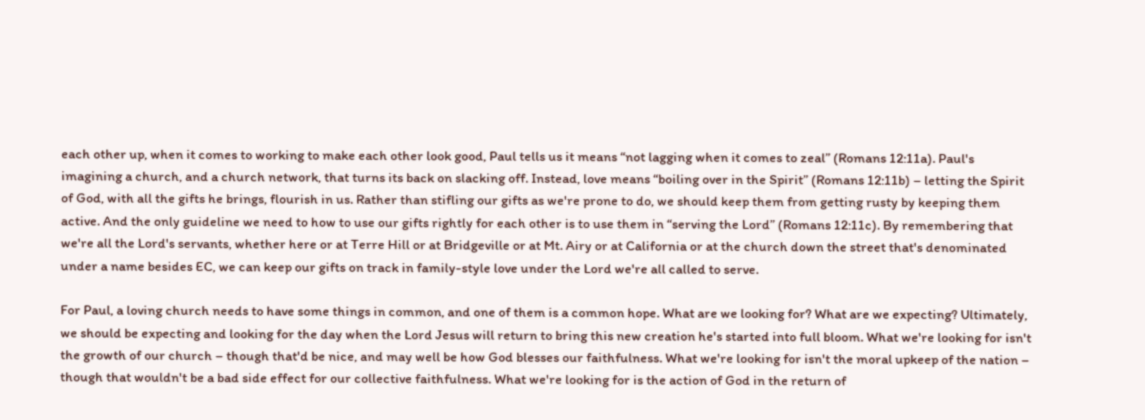each other up, when it comes to working to make each other look good, Paul tells us it means “not lagging when it comes to zeal” (Romans 12:11a). Paul's imagining a church, and a church network, that turns its back on slacking off. Instead, love means “boiling over in the Spirit” (Romans 12:11b) – letting the Spirit of God, with all the gifts he brings, flourish in us. Rather than stifling our gifts as we're prone to do, we should keep them from getting rusty by keeping them active. And the only guideline we need to how to use our gifts rightly for each other is to use them in “serving the Lord” (Romans 12:11c). By remembering that we're all the Lord's servants, whether here or at Terre Hill or at Bridgeville or at Mt. Airy or at California or at the church down the street that's denominated under a name besides EC, we can keep our gifts on track in family-style love under the Lord we're all called to serve.

For Paul, a loving church needs to have some things in common, and one of them is a common hope. What are we looking for? What are we expecting? Ultimately, we should be expecting and looking for the day when the Lord Jesus will return to bring this new creation he's started into full bloom. What we're looking for isn't the growth of our church – though that'd be nice, and may well be how God blesses our faithfulness. What we're looking for isn't the moral upkeep of the nation – though that wouldn't be a bad side effect for our collective faithfulness. What we're looking for is the action of God in the return of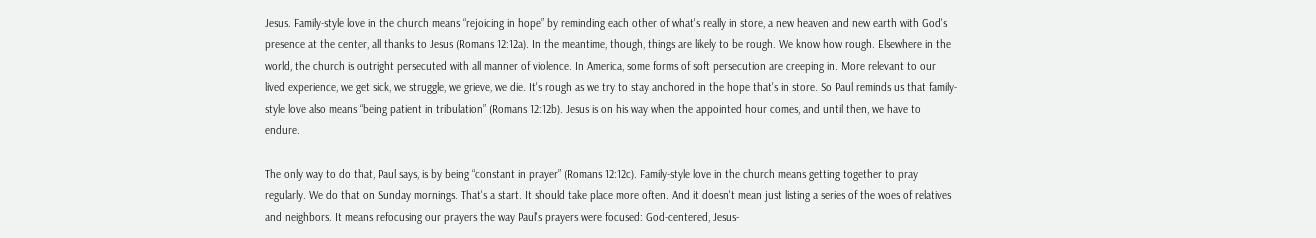Jesus. Family-style love in the church means “rejoicing in hope” by reminding each other of what's really in store, a new heaven and new earth with God's presence at the center, all thanks to Jesus (Romans 12:12a). In the meantime, though, things are likely to be rough. We know how rough. Elsewhere in the world, the church is outright persecuted with all manner of violence. In America, some forms of soft persecution are creeping in. More relevant to our lived experience, we get sick, we struggle, we grieve, we die. It's rough as we try to stay anchored in the hope that's in store. So Paul reminds us that family-style love also means “being patient in tribulation” (Romans 12:12b). Jesus is on his way when the appointed hour comes, and until then, we have to endure.

The only way to do that, Paul says, is by being “constant in prayer” (Romans 12:12c). Family-style love in the church means getting together to pray regularly. We do that on Sunday mornings. That's a start. It should take place more often. And it doesn't mean just listing a series of the woes of relatives and neighbors. It means refocusing our prayers the way Paul's prayers were focused: God-centered, Jesus-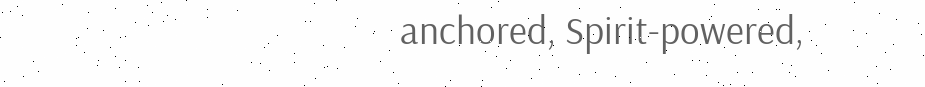anchored, Spirit-powered,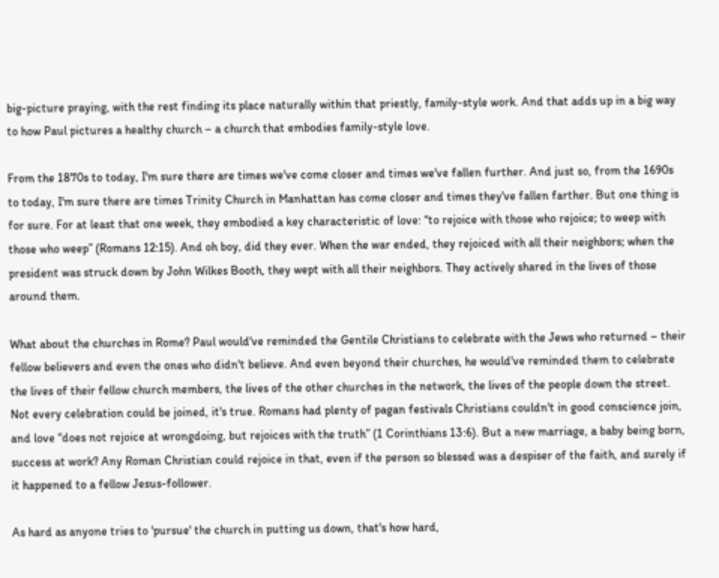big-picture praying, with the rest finding its place naturally within that priestly, family-style work. And that adds up in a big way to how Paul pictures a healthy church – a church that embodies family-style love.

From the 1870s to today, I'm sure there are times we've come closer and times we've fallen further. And just so, from the 1690s to today, I'm sure there are times Trinity Church in Manhattan has come closer and times they've fallen farther. But one thing is for sure. For at least that one week, they embodied a key characteristic of love: “to rejoice with those who rejoice; to weep with those who weep” (Romans 12:15). And oh boy, did they ever. When the war ended, they rejoiced with all their neighbors; when the president was struck down by John Wilkes Booth, they wept with all their neighbors. They actively shared in the lives of those around them.

What about the churches in Rome? Paul would've reminded the Gentile Christians to celebrate with the Jews who returned – their fellow believers and even the ones who didn't believe. And even beyond their churches, he would've reminded them to celebrate the lives of their fellow church members, the lives of the other churches in the network, the lives of the people down the street. Not every celebration could be joined, it's true. Romans had plenty of pagan festivals Christians couldn't in good conscience join, and love “does not rejoice at wrongdoing, but rejoices with the truth” (1 Corinthians 13:6). But a new marriage, a baby being born, success at work? Any Roman Christian could rejoice in that, even if the person so blessed was a despiser of the faith, and surely if it happened to a fellow Jesus-follower.

As hard as anyone tries to 'pursue' the church in putting us down, that's how hard,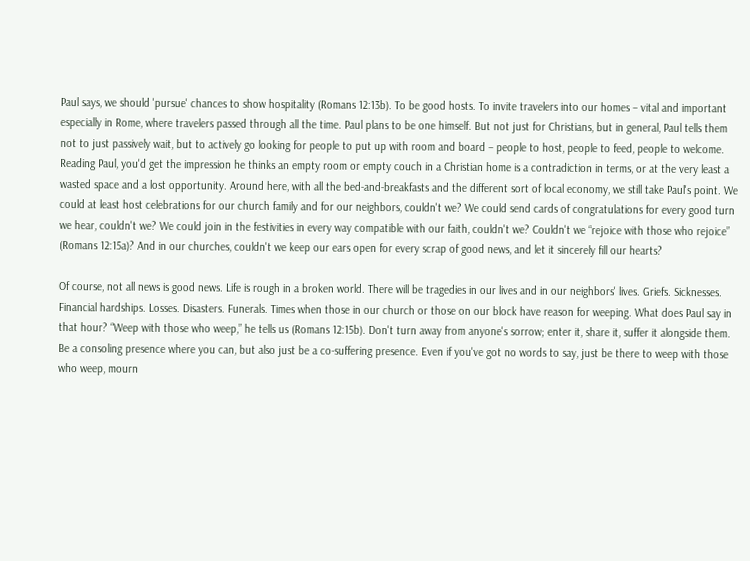Paul says, we should 'pursue' chances to show hospitality (Romans 12:13b). To be good hosts. To invite travelers into our homes – vital and important especially in Rome, where travelers passed through all the time. Paul plans to be one himself. But not just for Christians, but in general, Paul tells them not to just passively wait, but to actively go looking for people to put up with room and board – people to host, people to feed, people to welcome. Reading Paul, you'd get the impression he thinks an empty room or empty couch in a Christian home is a contradiction in terms, or at the very least a wasted space and a lost opportunity. Around here, with all the bed-and-breakfasts and the different sort of local economy, we still take Paul's point. We could at least host celebrations for our church family and for our neighbors, couldn't we? We could send cards of congratulations for every good turn we hear, couldn't we? We could join in the festivities in every way compatible with our faith, couldn't we? Couldn't we “rejoice with those who rejoice” (Romans 12:15a)? And in our churches, couldn't we keep our ears open for every scrap of good news, and let it sincerely fill our hearts?

Of course, not all news is good news. Life is rough in a broken world. There will be tragedies in our lives and in our neighbors' lives. Griefs. Sicknesses. Financial hardships. Losses. Disasters. Funerals. Times when those in our church or those on our block have reason for weeping. What does Paul say in that hour? “Weep with those who weep,” he tells us (Romans 12:15b). Don't turn away from anyone's sorrow; enter it, share it, suffer it alongside them. Be a consoling presence where you can, but also just be a co-suffering presence. Even if you've got no words to say, just be there to weep with those who weep, mourn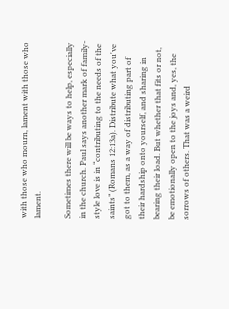with those who mourn, lament with those who lament.

Sometimes there will be ways to help, especially in the church. Paul says another mark of family-style love is in “contributing to the needs of the saints” (Romans 12:13a). Distribute what you've got to them, as a way of distributing part of their hardship onto yourself, and sharing in bearing their load. But whether that fits or not, be emotionally open to the joys and, yes, the sorrows of others. That was a weird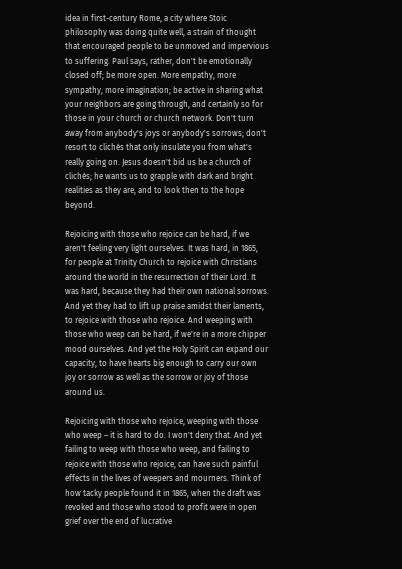idea in first-century Rome, a city where Stoic philosophy was doing quite well, a strain of thought that encouraged people to be unmoved and impervious to suffering. Paul says, rather, don't be emotionally closed off; be more open. More empathy, more sympathy, more imagination; be active in sharing what your neighbors are going through, and certainly so for those in your church or church network. Don't turn away from anybody's joys or anybody's sorrows; don't resort to clichés that only insulate you from what's really going on. Jesus doesn't bid us be a church of clichés; he wants us to grapple with dark and bright realities as they are, and to look then to the hope beyond.

Rejoicing with those who rejoice can be hard, if we aren't feeling very light ourselves. It was hard, in 1865, for people at Trinity Church to rejoice with Christians around the world in the resurrection of their Lord. It was hard, because they had their own national sorrows. And yet they had to lift up praise amidst their laments, to rejoice with those who rejoice. And weeping with those who weep can be hard, if we're in a more chipper mood ourselves. And yet the Holy Spirit can expand our capacity, to have hearts big enough to carry our own joy or sorrow as well as the sorrow or joy of those around us.

Rejoicing with those who rejoice, weeping with those who weep – it is hard to do. I won't deny that. And yet failing to weep with those who weep, and failing to rejoice with those who rejoice, can have such painful effects in the lives of weepers and mourners. Think of how tacky people found it in 1865, when the draft was revoked and those who stood to profit were in open grief over the end of lucrative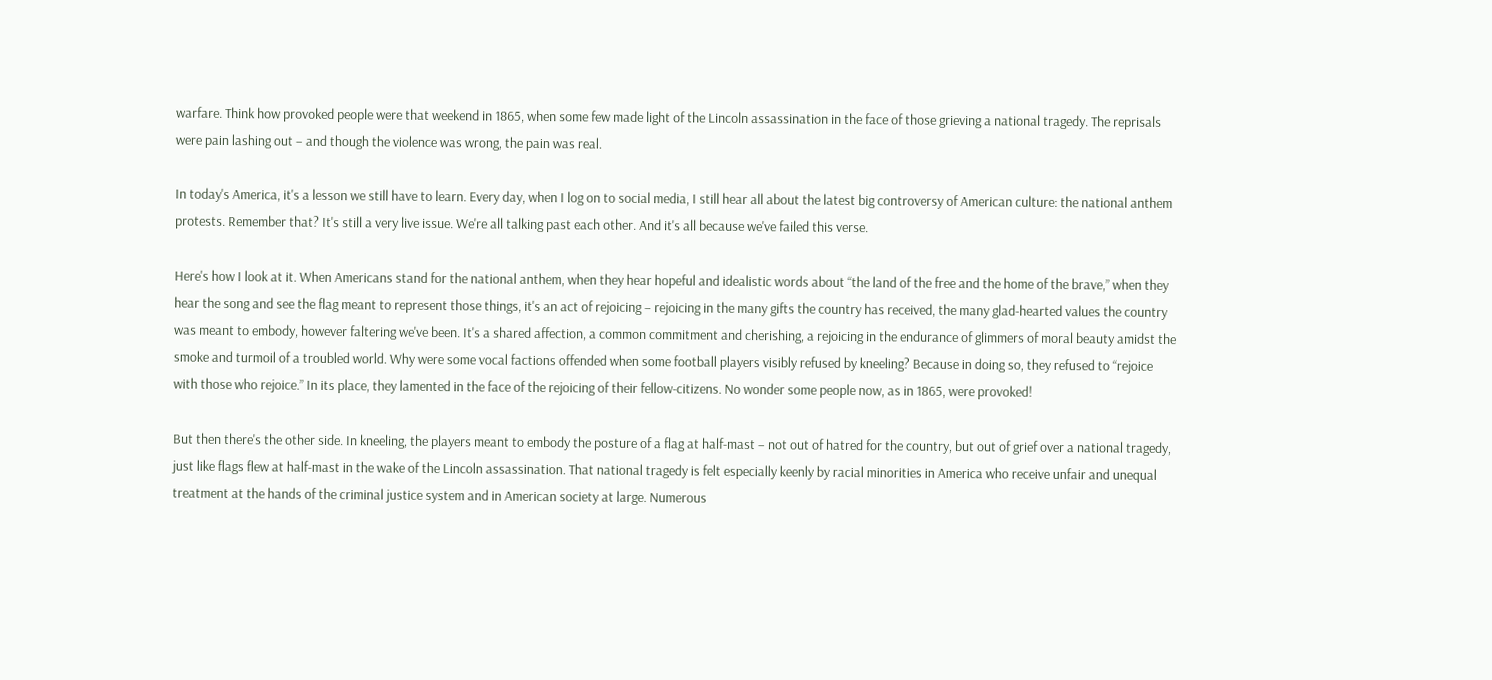warfare. Think how provoked people were that weekend in 1865, when some few made light of the Lincoln assassination in the face of those grieving a national tragedy. The reprisals were pain lashing out – and though the violence was wrong, the pain was real.

In today's America, it's a lesson we still have to learn. Every day, when I log on to social media, I still hear all about the latest big controversy of American culture: the national anthem protests. Remember that? It's still a very live issue. We're all talking past each other. And it's all because we've failed this verse.

Here's how I look at it. When Americans stand for the national anthem, when they hear hopeful and idealistic words about “the land of the free and the home of the brave,” when they hear the song and see the flag meant to represent those things, it's an act of rejoicing – rejoicing in the many gifts the country has received, the many glad-hearted values the country was meant to embody, however faltering we've been. It's a shared affection, a common commitment and cherishing, a rejoicing in the endurance of glimmers of moral beauty amidst the smoke and turmoil of a troubled world. Why were some vocal factions offended when some football players visibly refused by kneeling? Because in doing so, they refused to “rejoice with those who rejoice.” In its place, they lamented in the face of the rejoicing of their fellow-citizens. No wonder some people now, as in 1865, were provoked!

But then there's the other side. In kneeling, the players meant to embody the posture of a flag at half-mast – not out of hatred for the country, but out of grief over a national tragedy, just like flags flew at half-mast in the wake of the Lincoln assassination. That national tragedy is felt especially keenly by racial minorities in America who receive unfair and unequal treatment at the hands of the criminal justice system and in American society at large. Numerous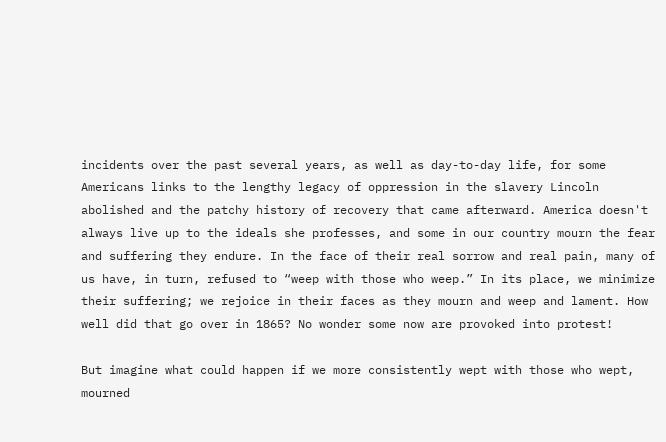incidents over the past several years, as well as day-to-day life, for some Americans links to the lengthy legacy of oppression in the slavery Lincoln abolished and the patchy history of recovery that came afterward. America doesn't always live up to the ideals she professes, and some in our country mourn the fear and suffering they endure. In the face of their real sorrow and real pain, many of us have, in turn, refused to “weep with those who weep.” In its place, we minimize their suffering; we rejoice in their faces as they mourn and weep and lament. How well did that go over in 1865? No wonder some now are provoked into protest!

But imagine what could happen if we more consistently wept with those who wept, mourned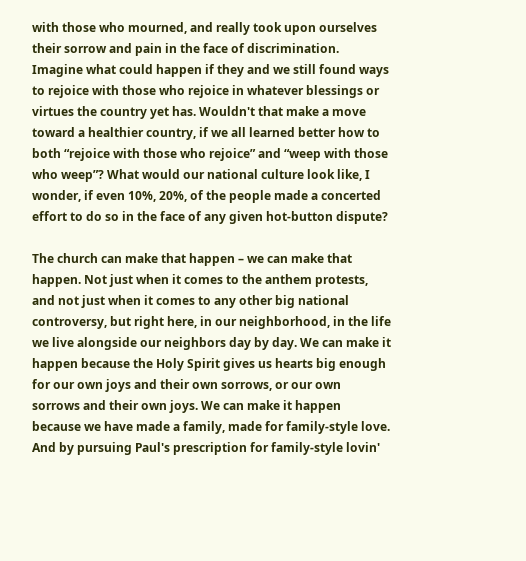with those who mourned, and really took upon ourselves their sorrow and pain in the face of discrimination. Imagine what could happen if they and we still found ways to rejoice with those who rejoice in whatever blessings or virtues the country yet has. Wouldn't that make a move toward a healthier country, if we all learned better how to both “rejoice with those who rejoice” and “weep with those who weep”? What would our national culture look like, I wonder, if even 10%, 20%, of the people made a concerted effort to do so in the face of any given hot-button dispute?

The church can make that happen – we can make that happen. Not just when it comes to the anthem protests, and not just when it comes to any other big national controversy, but right here, in our neighborhood, in the life we live alongside our neighbors day by day. We can make it happen because the Holy Spirit gives us hearts big enough for our own joys and their own sorrows, or our own sorrows and their own joys. We can make it happen because we have made a family, made for family-style love. And by pursuing Paul's prescription for family-style lovin'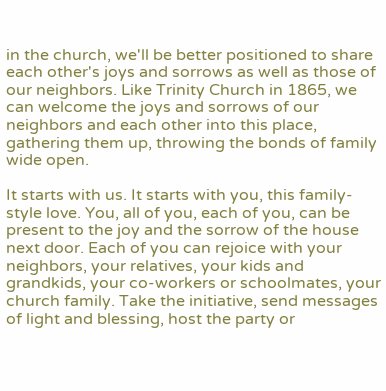in the church, we'll be better positioned to share each other's joys and sorrows as well as those of our neighbors. Like Trinity Church in 1865, we can welcome the joys and sorrows of our neighbors and each other into this place, gathering them up, throwing the bonds of family wide open.

It starts with us. It starts with you, this family-style love. You, all of you, each of you, can be present to the joy and the sorrow of the house next door. Each of you can rejoice with your neighbors, your relatives, your kids and grandkids, your co-workers or schoolmates, your church family. Take the initiative, send messages of light and blessing, host the party or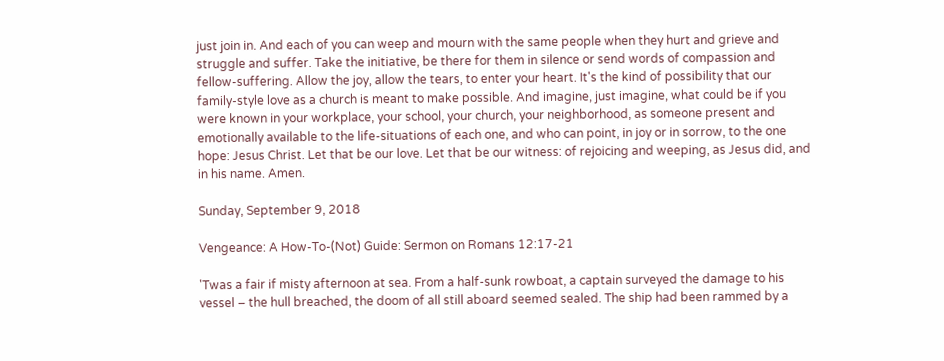just join in. And each of you can weep and mourn with the same people when they hurt and grieve and struggle and suffer. Take the initiative, be there for them in silence or send words of compassion and fellow-suffering. Allow the joy, allow the tears, to enter your heart. It's the kind of possibility that our family-style love as a church is meant to make possible. And imagine, just imagine, what could be if you were known in your workplace, your school, your church, your neighborhood, as someone present and emotionally available to the life-situations of each one, and who can point, in joy or in sorrow, to the one hope: Jesus Christ. Let that be our love. Let that be our witness: of rejoicing and weeping, as Jesus did, and in his name. Amen.

Sunday, September 9, 2018

Vengeance: A How-To-(Not) Guide: Sermon on Romans 12:17-21

'Twas a fair if misty afternoon at sea. From a half-sunk rowboat, a captain surveyed the damage to his vessel – the hull breached, the doom of all still aboard seemed sealed. The ship had been rammed by a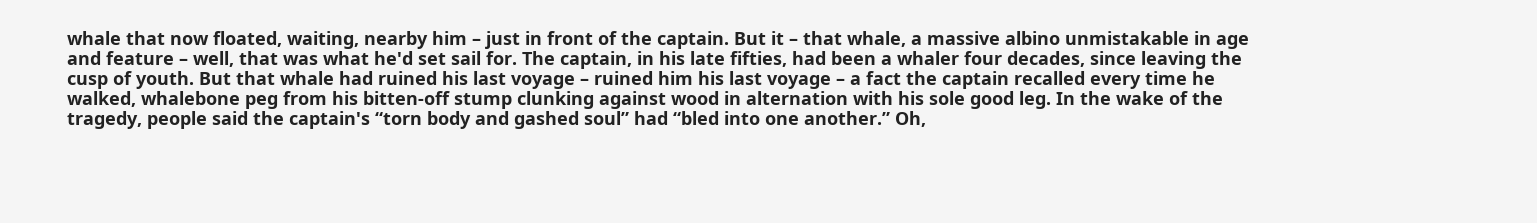whale that now floated, waiting, nearby him – just in front of the captain. But it – that whale, a massive albino unmistakable in age and feature – well, that was what he'd set sail for. The captain, in his late fifties, had been a whaler four decades, since leaving the cusp of youth. But that whale had ruined his last voyage – ruined him his last voyage – a fact the captain recalled every time he walked, whalebone peg from his bitten-off stump clunking against wood in alternation with his sole good leg. In the wake of the tragedy, people said the captain's “torn body and gashed soul” had “bled into one another.” Oh,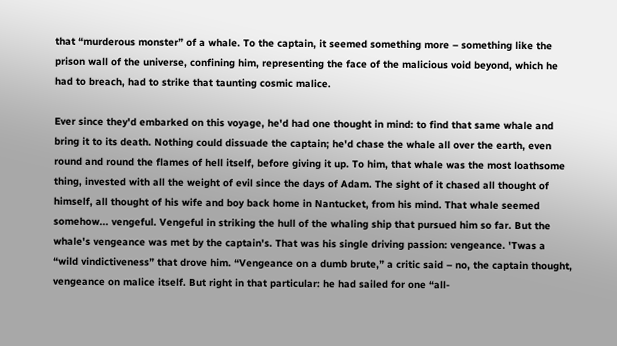that “murderous monster” of a whale. To the captain, it seemed something more – something like the prison wall of the universe, confining him, representing the face of the malicious void beyond, which he had to breach, had to strike that taunting cosmic malice.

Ever since they'd embarked on this voyage, he'd had one thought in mind: to find that same whale and bring it to its death. Nothing could dissuade the captain; he'd chase the whale all over the earth, even round and round the flames of hell itself, before giving it up. To him, that whale was the most loathsome thing, invested with all the weight of evil since the days of Adam. The sight of it chased all thought of himself, all thought of his wife and boy back home in Nantucket, from his mind. That whale seemed somehow... vengeful. Vengeful in striking the hull of the whaling ship that pursued him so far. But the whale's vengeance was met by the captain's. That was his single driving passion: vengeance. 'Twas a “wild vindictiveness” that drove him. “Vengeance on a dumb brute,” a critic said – no, the captain thought, vengeance on malice itself. But right in that particular: he had sailed for one “all-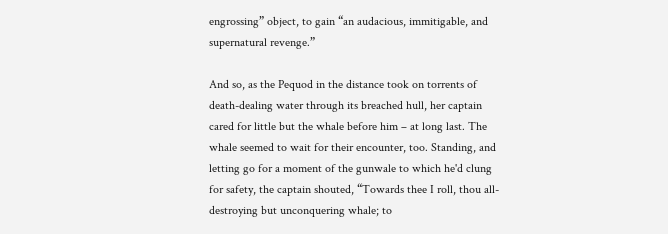engrossing” object, to gain “an audacious, immitigable, and supernatural revenge.”

And so, as the Pequod in the distance took on torrents of death-dealing water through its breached hull, her captain cared for little but the whale before him – at long last. The whale seemed to wait for their encounter, too. Standing, and letting go for a moment of the gunwale to which he'd clung for safety, the captain shouted, “Towards thee I roll, thou all-destroying but unconquering whale; to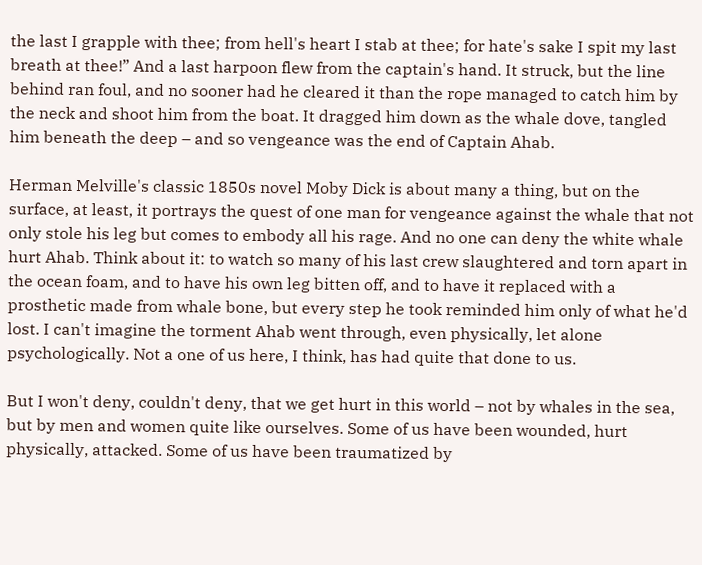the last I grapple with thee; from hell's heart I stab at thee; for hate's sake I spit my last breath at thee!” And a last harpoon flew from the captain's hand. It struck, but the line behind ran foul, and no sooner had he cleared it than the rope managed to catch him by the neck and shoot him from the boat. It dragged him down as the whale dove, tangled him beneath the deep – and so vengeance was the end of Captain Ahab.

Herman Melville's classic 1850s novel Moby Dick is about many a thing, but on the surface, at least, it portrays the quest of one man for vengeance against the whale that not only stole his leg but comes to embody all his rage. And no one can deny the white whale hurt Ahab. Think about it: to watch so many of his last crew slaughtered and torn apart in the ocean foam, and to have his own leg bitten off, and to have it replaced with a prosthetic made from whale bone, but every step he took reminded him only of what he'd lost. I can't imagine the torment Ahab went through, even physically, let alone psychologically. Not a one of us here, I think, has had quite that done to us.

But I won't deny, couldn't deny, that we get hurt in this world – not by whales in the sea, but by men and women quite like ourselves. Some of us have been wounded, hurt physically, attacked. Some of us have been traumatized by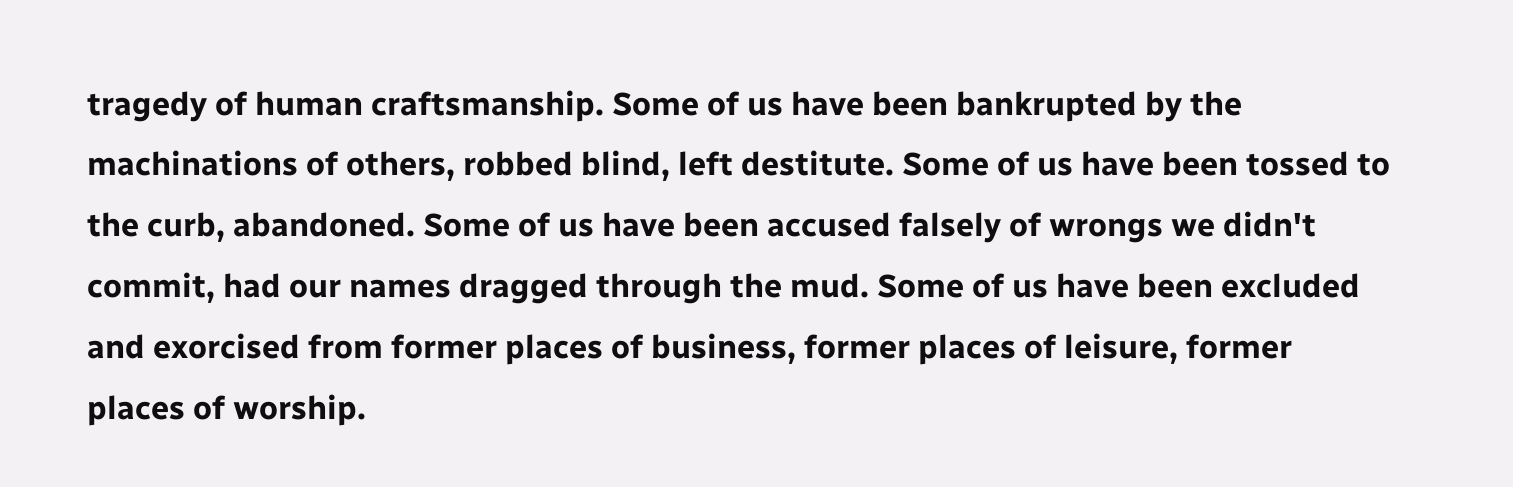tragedy of human craftsmanship. Some of us have been bankrupted by the machinations of others, robbed blind, left destitute. Some of us have been tossed to the curb, abandoned. Some of us have been accused falsely of wrongs we didn't commit, had our names dragged through the mud. Some of us have been excluded and exorcised from former places of business, former places of leisure, former places of worship.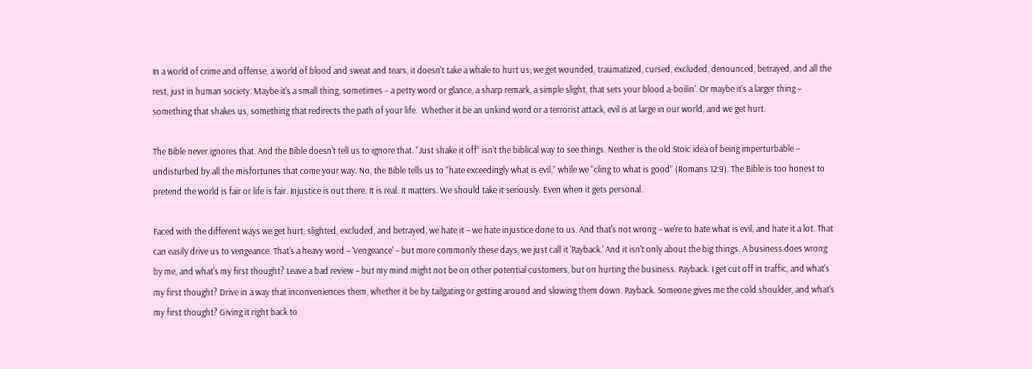In a world of crime and offense, a world of blood and sweat and tears, it doesn't take a whale to hurt us; we get wounded, traumatized, cursed, excluded, denounced, betrayed, and all the rest, just in human society. Maybe it's a small thing, sometimes – a petty word or glance, a sharp remark, a simple slight, that sets your blood a-boilin'. Or maybe it's a larger thing – something that shakes us, something that redirects the path of your life.  Whether it be an unkind word or a terrorist attack, evil is at large in our world, and we get hurt.

The Bible never ignores that. And the Bible doesn't tell us to ignore that. “Just shake it off” isn't the biblical way to see things. Neither is the old Stoic idea of being imperturbable – undisturbed by all the misfortunes that come your way. No, the Bible tells us to “hate exceedingly what is evil,” while we “cling to what is good” (Romans 12:9). The Bible is too honest to pretend the world is fair or life is fair. Injustice is out there. It is real. It matters. We should take it seriously. Even when it gets personal.

Faced with the different ways we get hurt, slighted, excluded, and betrayed, we hate it – we hate injustice done to us. And that's not wrong – we're to hate what is evil, and hate it a lot. That can easily drive us to vengeance. That's a heavy word – 'Vengeance' – but more commonly these days, we just call it 'Payback.' And it isn't only about the big things. A business does wrong by me, and what's my first thought? Leave a bad review – but my mind might not be on other potential customers, but on hurting the business. Payback. I get cut off in traffic, and what's my first thought? Drive in a way that inconveniences them, whether it be by tailgating or getting around and slowing them down. Payback. Someone gives me the cold shoulder, and what's my first thought? Giving it right back to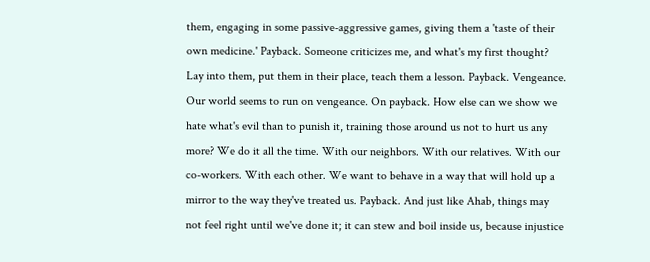them, engaging in some passive-aggressive games, giving them a 'taste of their own medicine.' Payback. Someone criticizes me, and what's my first thought? Lay into them, put them in their place, teach them a lesson. Payback. Vengeance. Our world seems to run on vengeance. On payback. How else can we show we hate what's evil than to punish it, training those around us not to hurt us any more? We do it all the time. With our neighbors. With our relatives. With our co-workers. With each other. We want to behave in a way that will hold up a mirror to the way they've treated us. Payback. And just like Ahab, things may not feel right until we've done it; it can stew and boil inside us, because injustice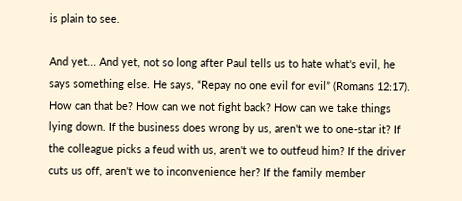is plain to see.

And yet... And yet, not so long after Paul tells us to hate what's evil, he says something else. He says, “Repay no one evil for evil” (Romans 12:17). How can that be? How can we not fight back? How can we take things lying down. If the business does wrong by us, aren't we to one-star it? If the colleague picks a feud with us, aren't we to outfeud him? If the driver cuts us off, aren't we to inconvenience her? If the family member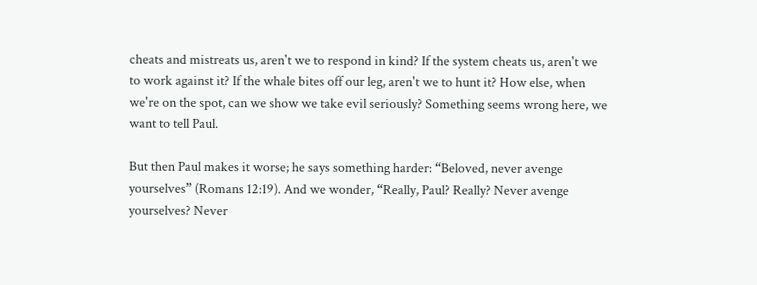cheats and mistreats us, aren't we to respond in kind? If the system cheats us, aren't we to work against it? If the whale bites off our leg, aren't we to hunt it? How else, when we're on the spot, can we show we take evil seriously? Something seems wrong here, we want to tell Paul.

But then Paul makes it worse; he says something harder: “Beloved, never avenge yourselves” (Romans 12:19). And we wonder, “Really, Paul? Really? Never avenge yourselves? Never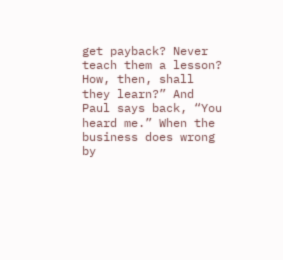get payback? Never teach them a lesson? How, then, shall they learn?” And Paul says back, “You heard me.” When the business does wrong by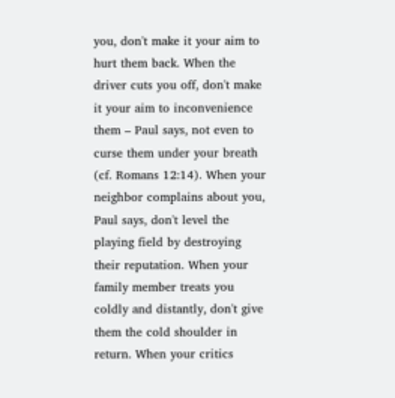you, don't make it your aim to hurt them back. When the driver cuts you off, don't make it your aim to inconvenience them – Paul says, not even to curse them under your breath (cf. Romans 12:14). When your neighbor complains about you, Paul says, don't level the playing field by destroying their reputation. When your family member treats you coldly and distantly, don't give them the cold shoulder in return. When your critics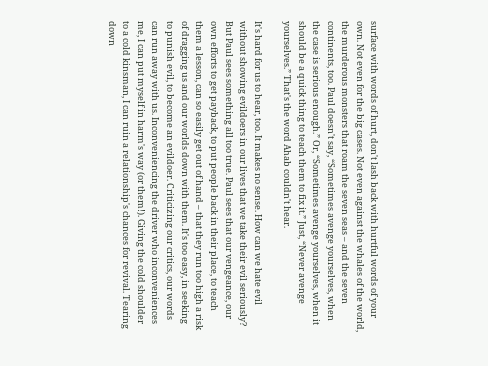surface with words of hurt, don't lash back with hurtful words of your own. Not even for the big cases. Not even against the whales of the world, the murderous monsters that roam the seven seas – and the seven continents, too. Paul doesn't say, “Sometimes avenge yourselves, when the case is serious enough.” Or, “Sometimes avenge yourselves, when it should be a quick thing to teach them to fix it.” Just, “Never avenge yourselves.” That's the word Ahab couldn't hear.

It's hard for us to hear, too. It makes no sense. How can we hate evil without showing evildoers in our lives that we take their evil seriously? But Paul sees something all too true. Paul sees that our vengeance, our own efforts to get payback, to put people back in their place, to teach them a lesson, can so easily get out of hand – that they run too high a risk of dragging us and our worlds down with them. It's too easy, in seeking to punish evil, to become an evildoer. Criticizing our critics, our words can run away with us. Inconveniencing the driver who inconveniences me, I can put myself in harm's way (or them!). Giving the cold shoulder to a cold kinsman, I can ruin a relationship's chances for revival. Tearing down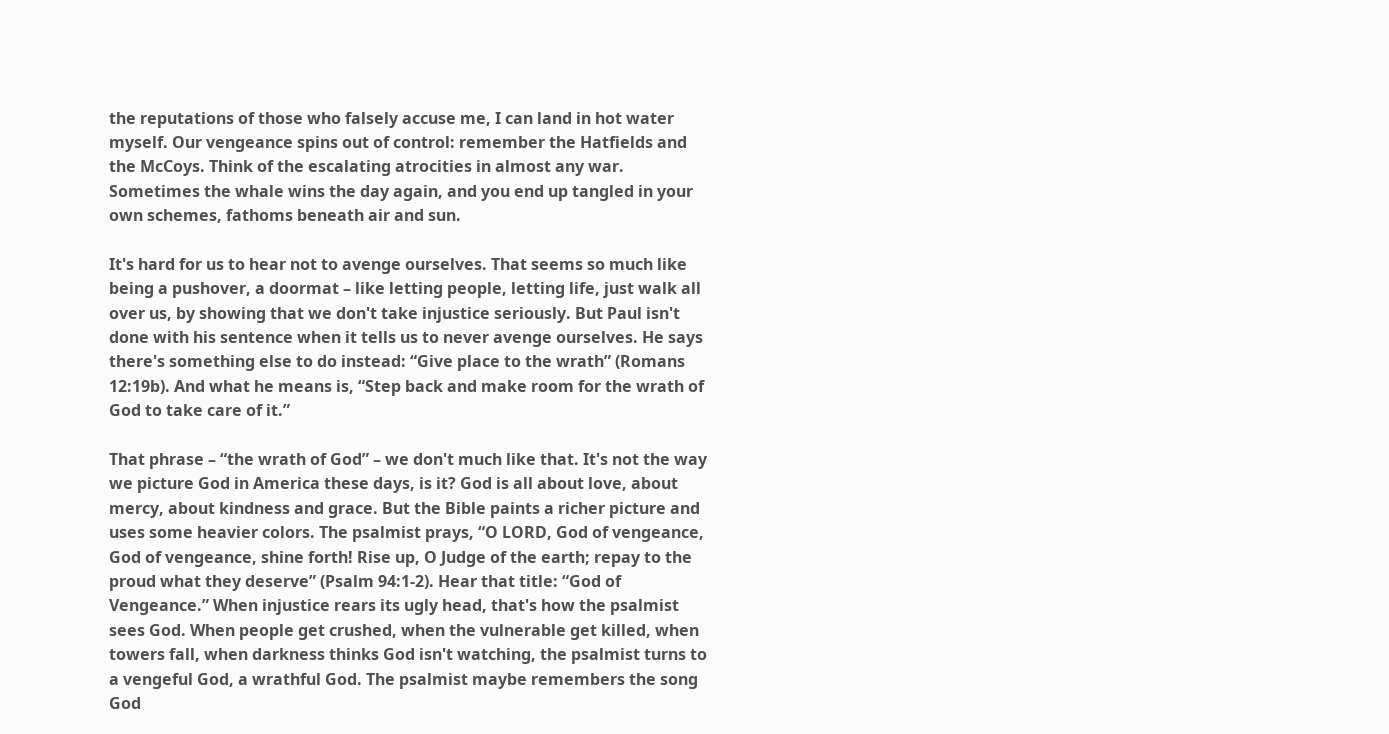the reputations of those who falsely accuse me, I can land in hot water myself. Our vengeance spins out of control: remember the Hatfields and the McCoys. Think of the escalating atrocities in almost any war. Sometimes the whale wins the day again, and you end up tangled in your own schemes, fathoms beneath air and sun.

It's hard for us to hear not to avenge ourselves. That seems so much like being a pushover, a doormat – like letting people, letting life, just walk all over us, by showing that we don't take injustice seriously. But Paul isn't done with his sentence when it tells us to never avenge ourselves. He says there's something else to do instead: “Give place to the wrath” (Romans 12:19b). And what he means is, “Step back and make room for the wrath of God to take care of it.”

That phrase – “the wrath of God” – we don't much like that. It's not the way we picture God in America these days, is it? God is all about love, about mercy, about kindness and grace. But the Bible paints a richer picture and uses some heavier colors. The psalmist prays, “O LORD, God of vengeance, God of vengeance, shine forth! Rise up, O Judge of the earth; repay to the proud what they deserve” (Psalm 94:1-2). Hear that title: “God of Vengeance.” When injustice rears its ugly head, that's how the psalmist sees God. When people get crushed, when the vulnerable get killed, when towers fall, when darkness thinks God isn't watching, the psalmist turns to a vengeful God, a wrathful God. The psalmist maybe remembers the song God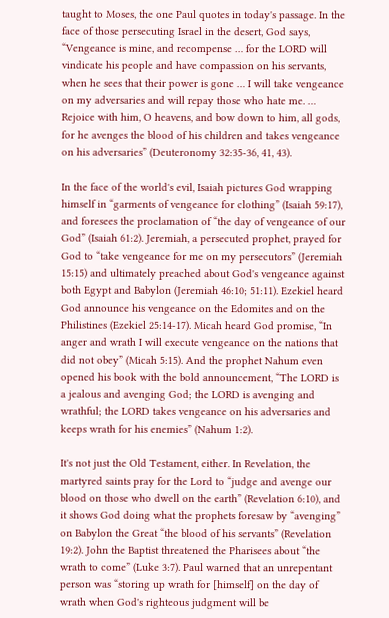taught to Moses, the one Paul quotes in today's passage. In the face of those persecuting Israel in the desert, God says, “Vengeance is mine, and recompense … for the LORD will vindicate his people and have compassion on his servants, when he sees that their power is gone … I will take vengeance on my adversaries and will repay those who hate me. … Rejoice with him, O heavens, and bow down to him, all gods, for he avenges the blood of his children and takes vengeance on his adversaries” (Deuteronomy 32:35-36, 41, 43).

In the face of the world's evil, Isaiah pictures God wrapping himself in “garments of vengeance for clothing” (Isaiah 59:17), and foresees the proclamation of “the day of vengeance of our God” (Isaiah 61:2). Jeremiah, a persecuted prophet, prayed for God to “take vengeance for me on my persecutors” (Jeremiah 15:15) and ultimately preached about God's vengeance against both Egypt and Babylon (Jeremiah 46:10; 51:11). Ezekiel heard God announce his vengeance on the Edomites and on the Philistines (Ezekiel 25:14-17). Micah heard God promise, “In anger and wrath I will execute vengeance on the nations that did not obey” (Micah 5:15). And the prophet Nahum even opened his book with the bold announcement, “The LORD is a jealous and avenging God; the LORD is avenging and wrathful; the LORD takes vengeance on his adversaries and keeps wrath for his enemies” (Nahum 1:2).

It's not just the Old Testament, either. In Revelation, the martyred saints pray for the Lord to “judge and avenge our blood on those who dwell on the earth” (Revelation 6:10), and it shows God doing what the prophets foresaw by “avenging” on Babylon the Great “the blood of his servants” (Revelation 19:2). John the Baptist threatened the Pharisees about “the wrath to come” (Luke 3:7). Paul warned that an unrepentant person was “storing up wrath for [himself] on the day of wrath when God's righteous judgment will be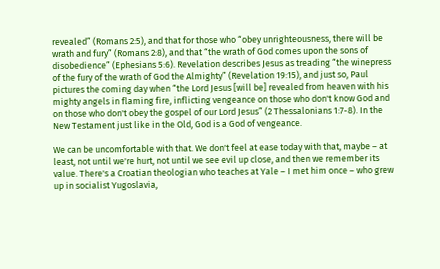revealed” (Romans 2:5), and that for those who “obey unrighteousness, there will be wrath and fury” (Romans 2:8), and that “the wrath of God comes upon the sons of disobedience” (Ephesians 5:6). Revelation describes Jesus as treading “the winepress of the fury of the wrath of God the Almighty” (Revelation 19:15), and just so, Paul pictures the coming day when “the Lord Jesus [will be] revealed from heaven with his mighty angels in flaming fire, inflicting vengeance on those who don't know God and on those who don't obey the gospel of our Lord Jesus” (2 Thessalonians 1:7-8). In the New Testament just like in the Old, God is a God of vengeance.

We can be uncomfortable with that. We don't feel at ease today with that, maybe – at least, not until we're hurt, not until we see evil up close, and then we remember its value. There's a Croatian theologian who teaches at Yale – I met him once – who grew up in socialist Yugoslavia,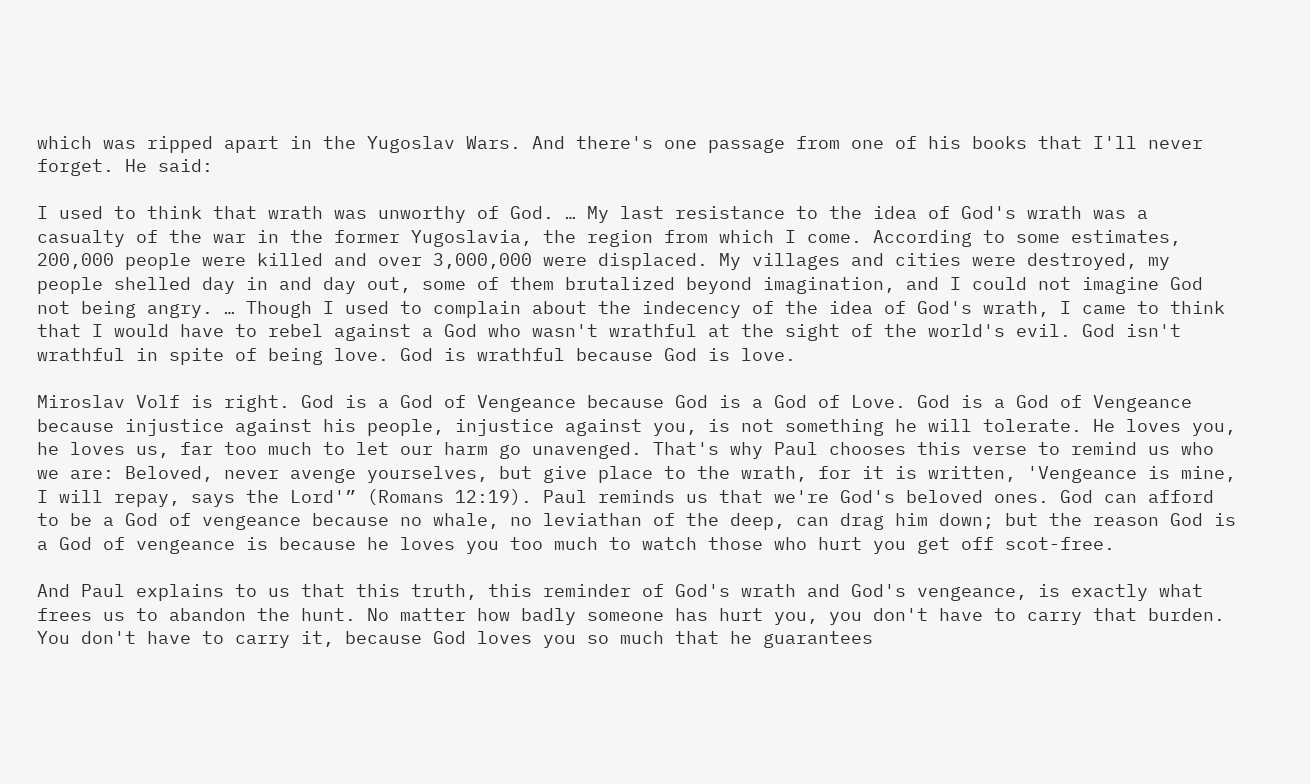which was ripped apart in the Yugoslav Wars. And there's one passage from one of his books that I'll never forget. He said:

I used to think that wrath was unworthy of God. … My last resistance to the idea of God's wrath was a casualty of the war in the former Yugoslavia, the region from which I come. According to some estimates, 200,000 people were killed and over 3,000,000 were displaced. My villages and cities were destroyed, my people shelled day in and day out, some of them brutalized beyond imagination, and I could not imagine God not being angry. … Though I used to complain about the indecency of the idea of God's wrath, I came to think that I would have to rebel against a God who wasn't wrathful at the sight of the world's evil. God isn't wrathful in spite of being love. God is wrathful because God is love.

Miroslav Volf is right. God is a God of Vengeance because God is a God of Love. God is a God of Vengeance because injustice against his people, injustice against you, is not something he will tolerate. He loves you, he loves us, far too much to let our harm go unavenged. That's why Paul chooses this verse to remind us who we are: Beloved, never avenge yourselves, but give place to the wrath, for it is written, 'Vengeance is mine, I will repay, says the Lord'” (Romans 12:19). Paul reminds us that we're God's beloved ones. God can afford to be a God of vengeance because no whale, no leviathan of the deep, can drag him down; but the reason God is a God of vengeance is because he loves you too much to watch those who hurt you get off scot-free.

And Paul explains to us that this truth, this reminder of God's wrath and God's vengeance, is exactly what frees us to abandon the hunt. No matter how badly someone has hurt you, you don't have to carry that burden. You don't have to carry it, because God loves you so much that he guarantees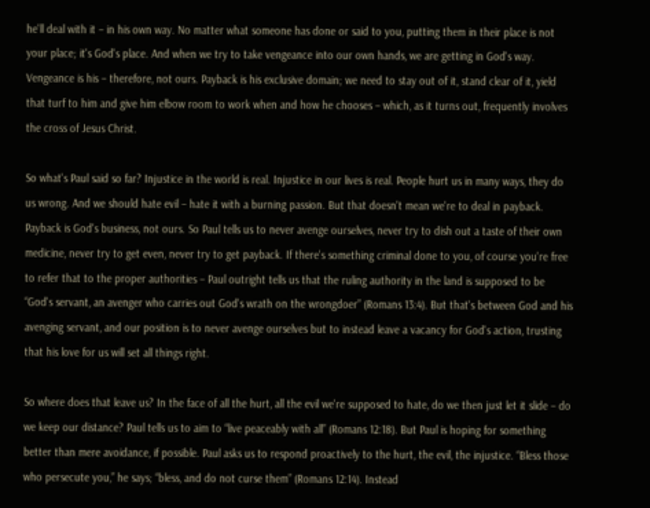he'll deal with it – in his own way. No matter what someone has done or said to you, putting them in their place is not your place; it's God's place. And when we try to take vengeance into our own hands, we are getting in God's way. Vengeance is his – therefore, not ours. Payback is his exclusive domain; we need to stay out of it, stand clear of it, yield that turf to him and give him elbow room to work when and how he chooses – which, as it turns out, frequently involves the cross of Jesus Christ.

So what's Paul said so far? Injustice in the world is real. Injustice in our lives is real. People hurt us in many ways, they do us wrong. And we should hate evil – hate it with a burning passion. But that doesn't mean we're to deal in payback. Payback is God's business, not ours. So Paul tells us to never avenge ourselves, never try to dish out a taste of their own medicine, never try to get even, never try to get payback. If there's something criminal done to you, of course you're free to refer that to the proper authorities – Paul outright tells us that the ruling authority in the land is supposed to be “God's servant, an avenger who carries out God's wrath on the wrongdoer” (Romans 13:4). But that's between God and his avenging servant, and our position is to never avenge ourselves but to instead leave a vacancy for God's action, trusting that his love for us will set all things right.

So where does that leave us? In the face of all the hurt, all the evil we're supposed to hate, do we then just let it slide – do we keep our distance? Paul tells us to aim to “live peaceably with all” (Romans 12:18). But Paul is hoping for something better than mere avoidance, if possible. Paul asks us to respond proactively to the hurt, the evil, the injustice. “Bless those who persecute you,” he says; “bless, and do not curse them” (Romans 12:14). Instead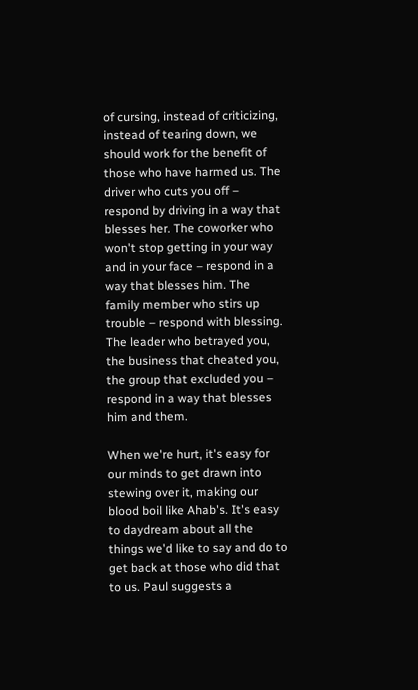of cursing, instead of criticizing, instead of tearing down, we should work for the benefit of those who have harmed us. The driver who cuts you off – respond by driving in a way that blesses her. The coworker who won't stop getting in your way and in your face – respond in a way that blesses him. The family member who stirs up trouble – respond with blessing. The leader who betrayed you, the business that cheated you, the group that excluded you – respond in a way that blesses him and them.

When we're hurt, it's easy for our minds to get drawn into stewing over it, making our blood boil like Ahab's. It's easy to daydream about all the things we'd like to say and do to get back at those who did that to us. Paul suggests a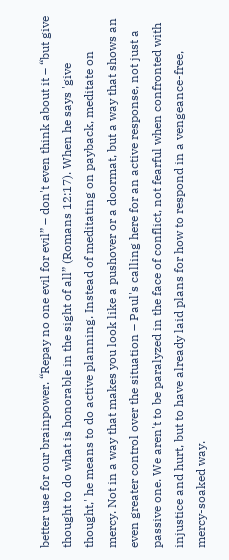better use for our brainpower. “Repay no one evil for evil” – don't even think about it – “but give thought to do what is honorable in the sight of all” (Romans 12:17). When he says 'give thought,' he means to do active planning. Instead of meditating on payback, meditate on mercy. Not in a way that makes you look like a pushover or a doormat, but a way that shows an even greater control over the situation – Paul's calling here for an active response, not just a passive one. We aren't to be paralyzed in the face of conflict, not fearful when confronted with injustice and hurt, but to have already laid plans for how to respond in a vengeance-free, mercy-soaked way.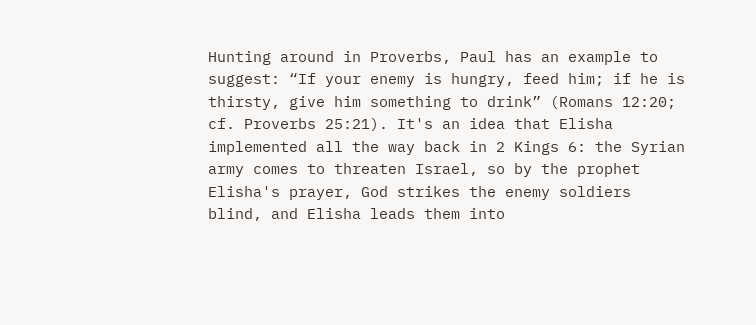Hunting around in Proverbs, Paul has an example to suggest: “If your enemy is hungry, feed him; if he is thirsty, give him something to drink” (Romans 12:20; cf. Proverbs 25:21). It's an idea that Elisha implemented all the way back in 2 Kings 6: the Syrian army comes to threaten Israel, so by the prophet Elisha's prayer, God strikes the enemy soldiers blind, and Elisha leads them into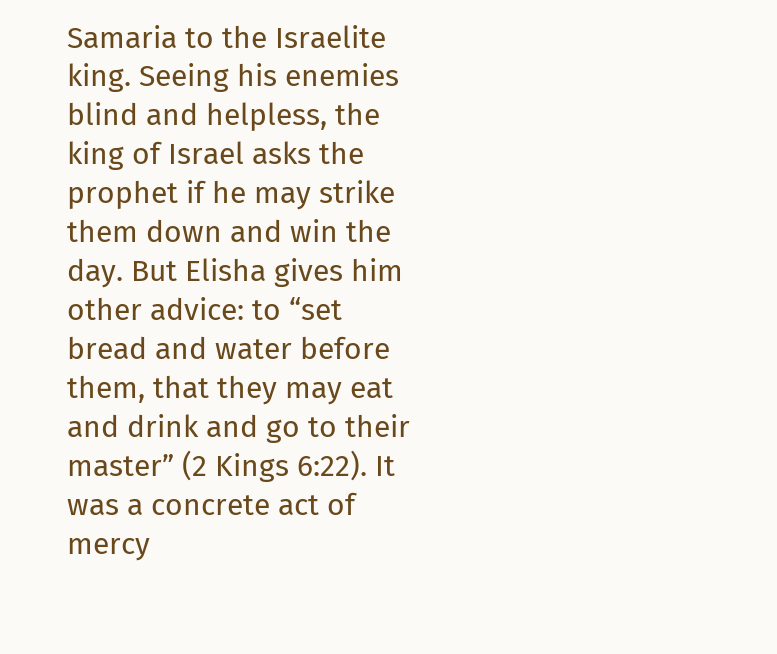Samaria to the Israelite king. Seeing his enemies blind and helpless, the king of Israel asks the prophet if he may strike them down and win the day. But Elisha gives him other advice: to “set bread and water before them, that they may eat and drink and go to their master” (2 Kings 6:22). It was a concrete act of mercy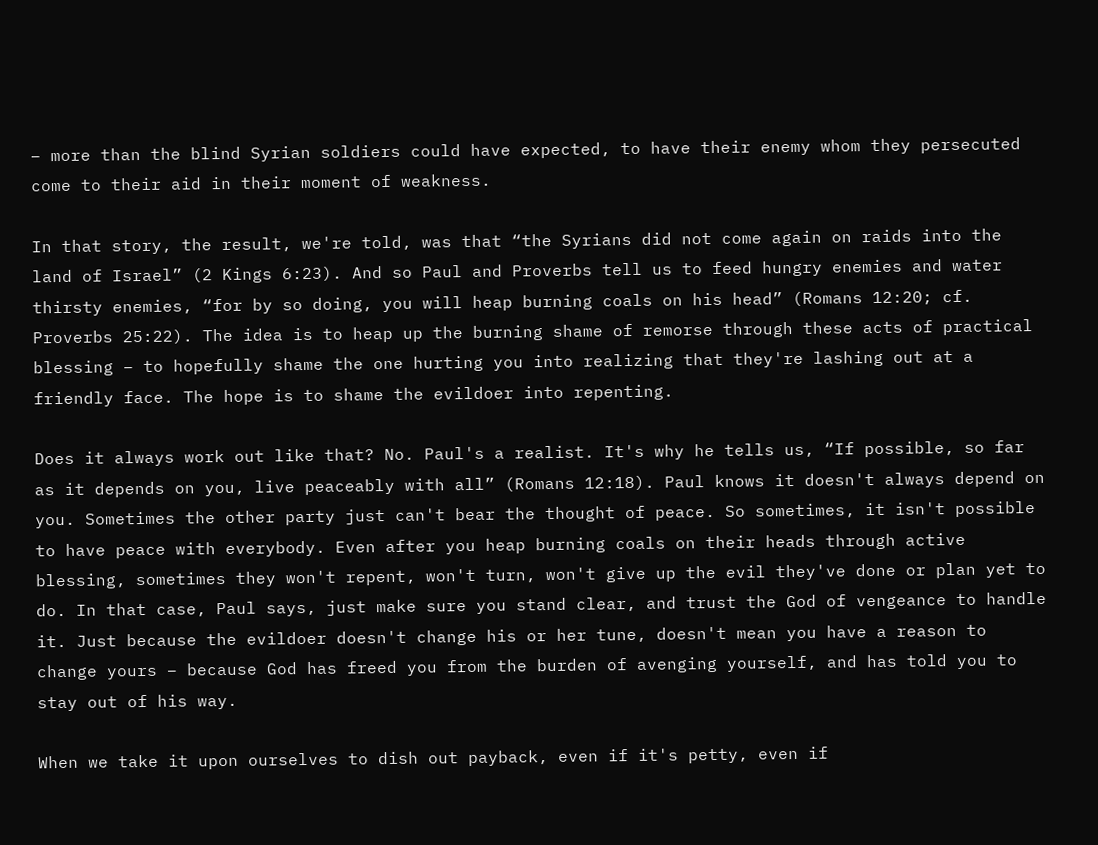– more than the blind Syrian soldiers could have expected, to have their enemy whom they persecuted come to their aid in their moment of weakness.

In that story, the result, we're told, was that “the Syrians did not come again on raids into the land of Israel” (2 Kings 6:23). And so Paul and Proverbs tell us to feed hungry enemies and water thirsty enemies, “for by so doing, you will heap burning coals on his head” (Romans 12:20; cf. Proverbs 25:22). The idea is to heap up the burning shame of remorse through these acts of practical blessing – to hopefully shame the one hurting you into realizing that they're lashing out at a friendly face. The hope is to shame the evildoer into repenting.

Does it always work out like that? No. Paul's a realist. It's why he tells us, “If possible, so far as it depends on you, live peaceably with all” (Romans 12:18). Paul knows it doesn't always depend on you. Sometimes the other party just can't bear the thought of peace. So sometimes, it isn't possible to have peace with everybody. Even after you heap burning coals on their heads through active blessing, sometimes they won't repent, won't turn, won't give up the evil they've done or plan yet to do. In that case, Paul says, just make sure you stand clear, and trust the God of vengeance to handle it. Just because the evildoer doesn't change his or her tune, doesn't mean you have a reason to change yours – because God has freed you from the burden of avenging yourself, and has told you to stay out of his way.

When we take it upon ourselves to dish out payback, even if it's petty, even if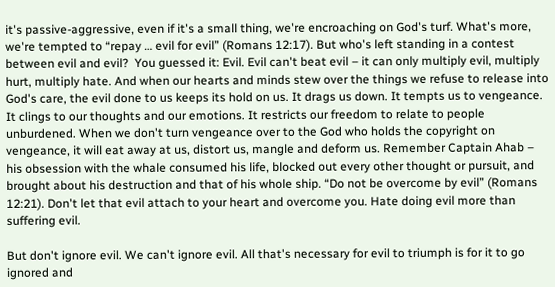it's passive-aggressive, even if it's a small thing, we're encroaching on God's turf. What's more, we're tempted to “repay … evil for evil” (Romans 12:17). But who's left standing in a contest between evil and evil?  You guessed it: Evil. Evil can't beat evil – it can only multiply evil, multiply hurt, multiply hate. And when our hearts and minds stew over the things we refuse to release into God's care, the evil done to us keeps its hold on us. It drags us down. It tempts us to vengeance. It clings to our thoughts and our emotions. It restricts our freedom to relate to people unburdened. When we don't turn vengeance over to the God who holds the copyright on vengeance, it will eat away at us, distort us, mangle and deform us. Remember Captain Ahab – his obsession with the whale consumed his life, blocked out every other thought or pursuit, and brought about his destruction and that of his whole ship. “Do not be overcome by evil” (Romans 12:21). Don't let that evil attach to your heart and overcome you. Hate doing evil more than suffering evil.

But don't ignore evil. We can't ignore evil. All that's necessary for evil to triumph is for it to go ignored and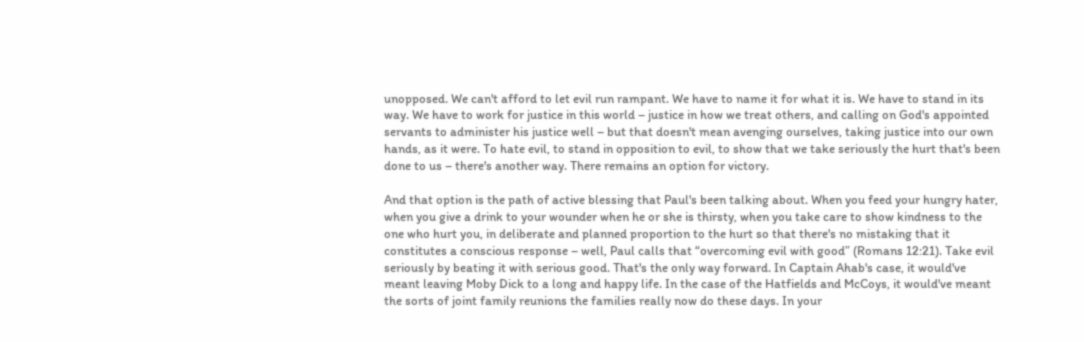unopposed. We can't afford to let evil run rampant. We have to name it for what it is. We have to stand in its way. We have to work for justice in this world – justice in how we treat others, and calling on God's appointed servants to administer his justice well – but that doesn't mean avenging ourselves, taking justice into our own hands, as it were. To hate evil, to stand in opposition to evil, to show that we take seriously the hurt that's been done to us – there's another way. There remains an option for victory.

And that option is the path of active blessing that Paul's been talking about. When you feed your hungry hater, when you give a drink to your wounder when he or she is thirsty, when you take care to show kindness to the one who hurt you, in deliberate and planned proportion to the hurt so that there's no mistaking that it constitutes a conscious response – well, Paul calls that “overcoming evil with good” (Romans 12:21). Take evil seriously by beating it with serious good. That's the only way forward. In Captain Ahab's case, it would've meant leaving Moby Dick to a long and happy life. In the case of the Hatfields and McCoys, it would've meant the sorts of joint family reunions the families really now do these days. In your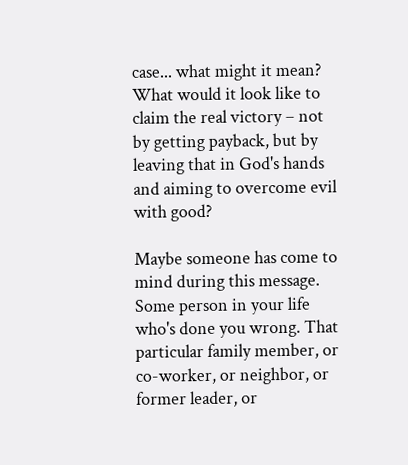case... what might it mean? What would it look like to claim the real victory – not by getting payback, but by leaving that in God's hands and aiming to overcome evil with good?

Maybe someone has come to mind during this message. Some person in your life who's done you wrong. That particular family member, or co-worker, or neighbor, or former leader, or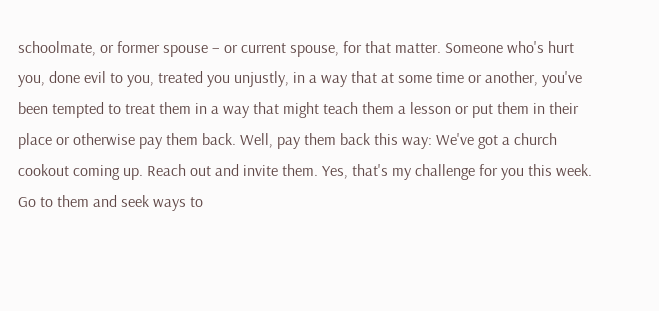schoolmate, or former spouse – or current spouse, for that matter. Someone who's hurt you, done evil to you, treated you unjustly, in a way that at some time or another, you've been tempted to treat them in a way that might teach them a lesson or put them in their place or otherwise pay them back. Well, pay them back this way: We've got a church cookout coming up. Reach out and invite them. Yes, that's my challenge for you this week. Go to them and seek ways to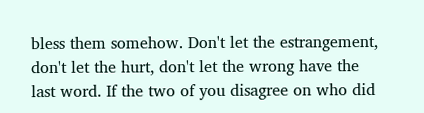bless them somehow. Don't let the estrangement, don't let the hurt, don't let the wrong have the last word. If the two of you disagree on who did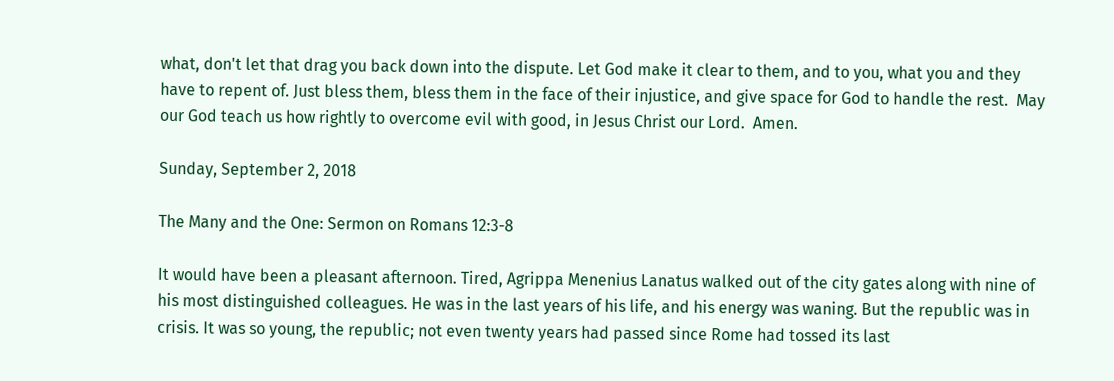what, don't let that drag you back down into the dispute. Let God make it clear to them, and to you, what you and they have to repent of. Just bless them, bless them in the face of their injustice, and give space for God to handle the rest.  May our God teach us how rightly to overcome evil with good, in Jesus Christ our Lord.  Amen.

Sunday, September 2, 2018

The Many and the One: Sermon on Romans 12:3-8

It would have been a pleasant afternoon. Tired, Agrippa Menenius Lanatus walked out of the city gates along with nine of his most distinguished colleagues. He was in the last years of his life, and his energy was waning. But the republic was in crisis. It was so young, the republic; not even twenty years had passed since Rome had tossed its last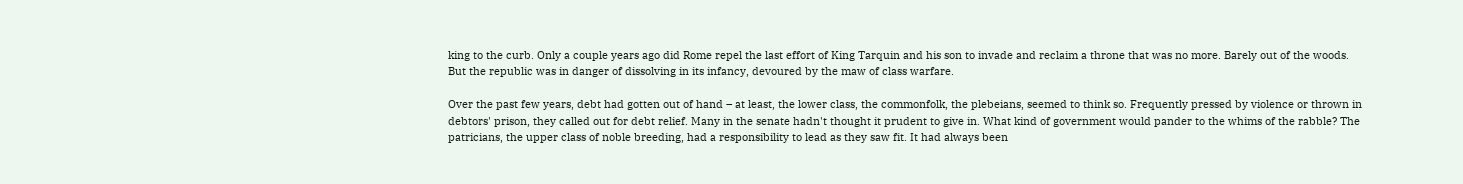king to the curb. Only a couple years ago did Rome repel the last effort of King Tarquin and his son to invade and reclaim a throne that was no more. Barely out of the woods. But the republic was in danger of dissolving in its infancy, devoured by the maw of class warfare.

Over the past few years, debt had gotten out of hand – at least, the lower class, the commonfolk, the plebeians, seemed to think so. Frequently pressed by violence or thrown in debtors' prison, they called out for debt relief. Many in the senate hadn't thought it prudent to give in. What kind of government would pander to the whims of the rabble? The patricians, the upper class of noble breeding, had a responsibility to lead as they saw fit. It had always been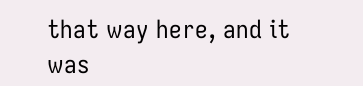that way here, and it was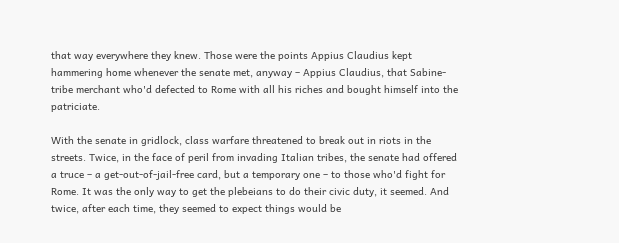that way everywhere they knew. Those were the points Appius Claudius kept hammering home whenever the senate met, anyway – Appius Claudius, that Sabine-tribe merchant who'd defected to Rome with all his riches and bought himself into the patriciate.

With the senate in gridlock, class warfare threatened to break out in riots in the streets. Twice, in the face of peril from invading Italian tribes, the senate had offered a truce – a get-out-of-jail-free card, but a temporary one – to those who'd fight for Rome. It was the only way to get the plebeians to do their civic duty, it seemed. And twice, after each time, they seemed to expect things would be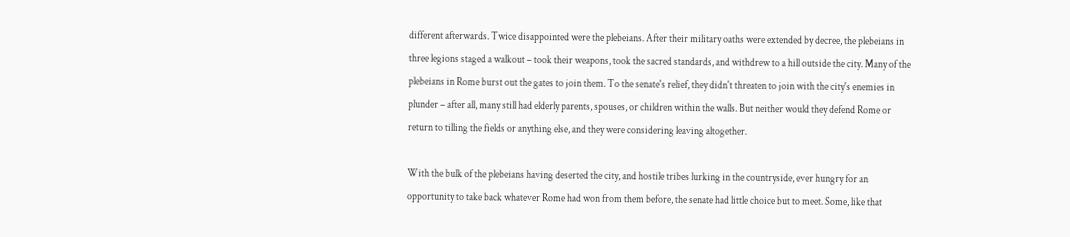different afterwards. Twice disappointed were the plebeians. After their military oaths were extended by decree, the plebeians in three legions staged a walkout – took their weapons, took the sacred standards, and withdrew to a hill outside the city. Many of the plebeians in Rome burst out the gates to join them. To the senate's relief, they didn't threaten to join with the city's enemies in plunder – after all, many still had elderly parents, spouses, or children within the walls. But neither would they defend Rome or return to tilling the fields or anything else, and they were considering leaving altogether.

With the bulk of the plebeians having deserted the city, and hostile tribes lurking in the countryside, ever hungry for an opportunity to take back whatever Rome had won from them before, the senate had little choice but to meet. Some, like that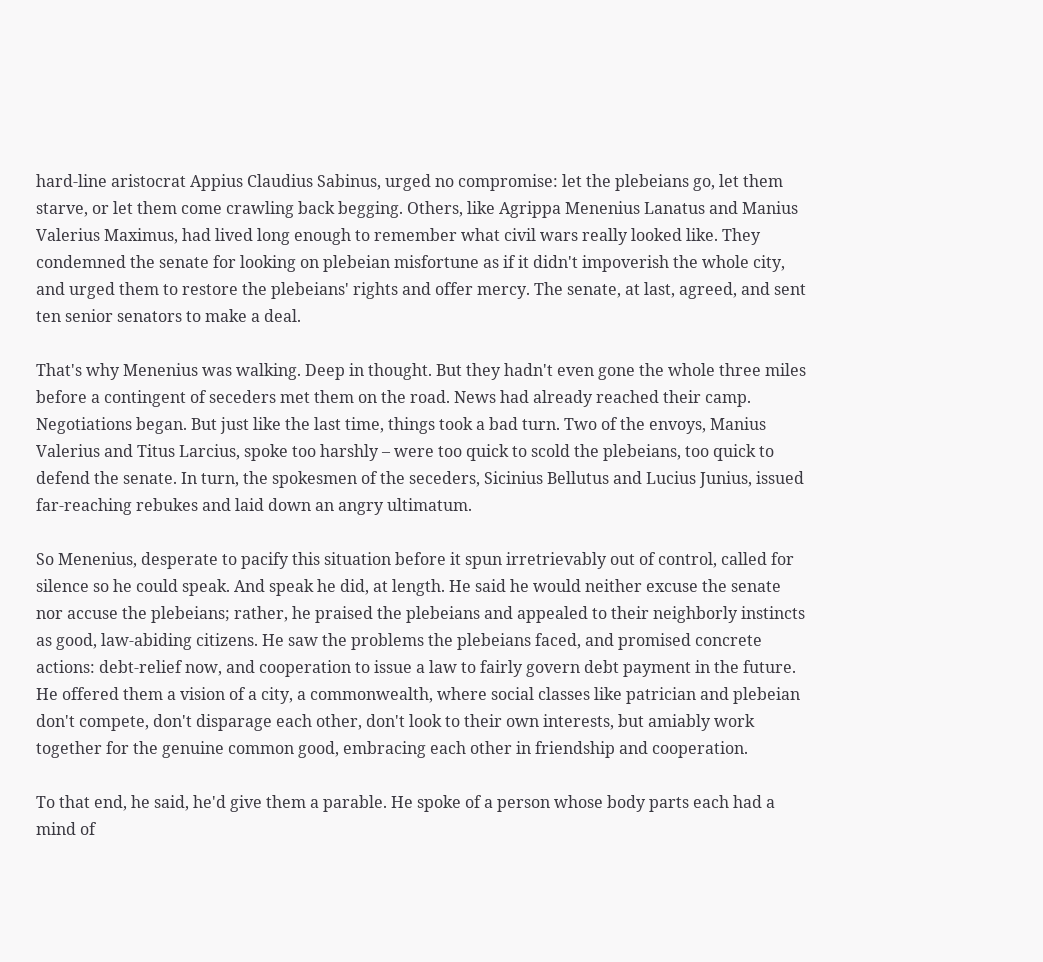hard-line aristocrat Appius Claudius Sabinus, urged no compromise: let the plebeians go, let them starve, or let them come crawling back begging. Others, like Agrippa Menenius Lanatus and Manius Valerius Maximus, had lived long enough to remember what civil wars really looked like. They condemned the senate for looking on plebeian misfortune as if it didn't impoverish the whole city, and urged them to restore the plebeians' rights and offer mercy. The senate, at last, agreed, and sent ten senior senators to make a deal.

That's why Menenius was walking. Deep in thought. But they hadn't even gone the whole three miles before a contingent of seceders met them on the road. News had already reached their camp. Negotiations began. But just like the last time, things took a bad turn. Two of the envoys, Manius Valerius and Titus Larcius, spoke too harshly – were too quick to scold the plebeians, too quick to defend the senate. In turn, the spokesmen of the seceders, Sicinius Bellutus and Lucius Junius, issued far-reaching rebukes and laid down an angry ultimatum.

So Menenius, desperate to pacify this situation before it spun irretrievably out of control, called for silence so he could speak. And speak he did, at length. He said he would neither excuse the senate nor accuse the plebeians; rather, he praised the plebeians and appealed to their neighborly instincts as good, law-abiding citizens. He saw the problems the plebeians faced, and promised concrete actions: debt-relief now, and cooperation to issue a law to fairly govern debt payment in the future. He offered them a vision of a city, a commonwealth, where social classes like patrician and plebeian don't compete, don't disparage each other, don't look to their own interests, but amiably work together for the genuine common good, embracing each other in friendship and cooperation.

To that end, he said, he'd give them a parable. He spoke of a person whose body parts each had a mind of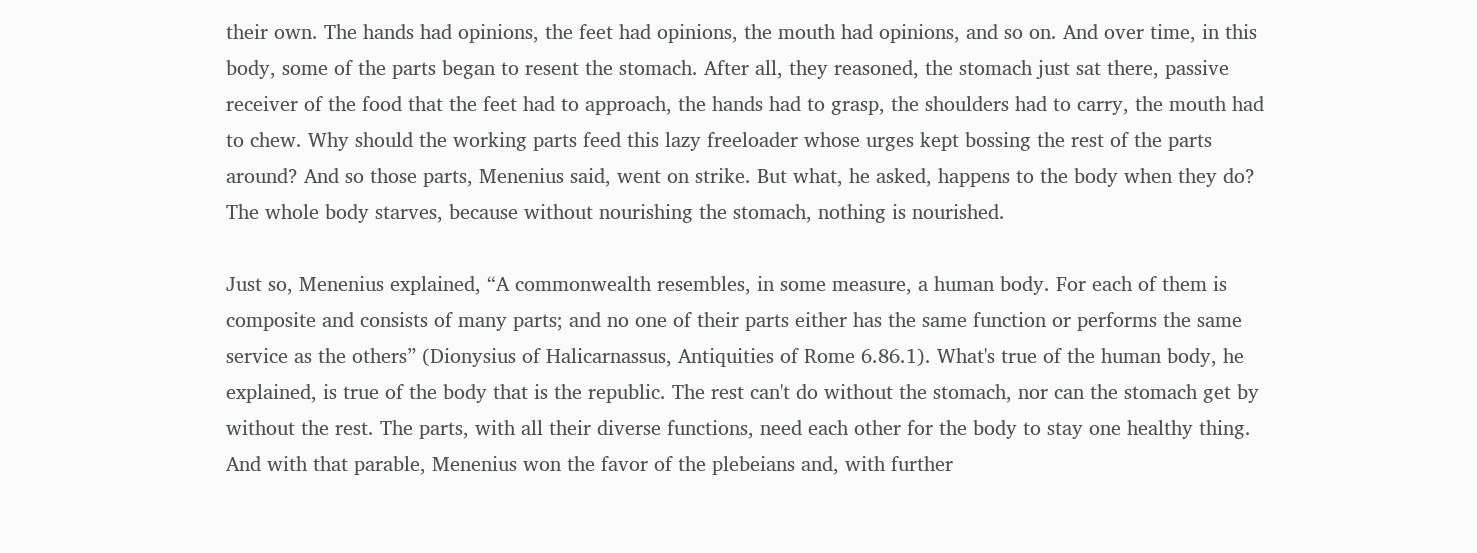their own. The hands had opinions, the feet had opinions, the mouth had opinions, and so on. And over time, in this body, some of the parts began to resent the stomach. After all, they reasoned, the stomach just sat there, passive receiver of the food that the feet had to approach, the hands had to grasp, the shoulders had to carry, the mouth had to chew. Why should the working parts feed this lazy freeloader whose urges kept bossing the rest of the parts around? And so those parts, Menenius said, went on strike. But what, he asked, happens to the body when they do? The whole body starves, because without nourishing the stomach, nothing is nourished.

Just so, Menenius explained, “A commonwealth resembles, in some measure, a human body. For each of them is composite and consists of many parts; and no one of their parts either has the same function or performs the same service as the others” (Dionysius of Halicarnassus, Antiquities of Rome 6.86.1). What's true of the human body, he explained, is true of the body that is the republic. The rest can't do without the stomach, nor can the stomach get by without the rest. The parts, with all their diverse functions, need each other for the body to stay one healthy thing. And with that parable, Menenius won the favor of the plebeians and, with further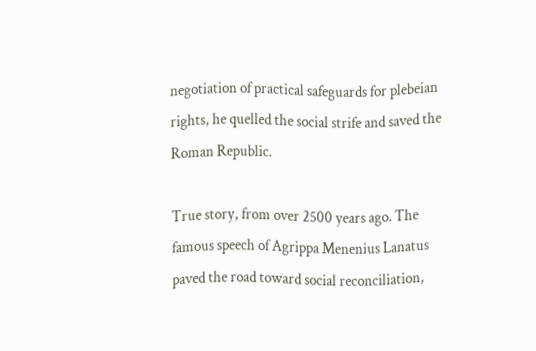negotiation of practical safeguards for plebeian rights, he quelled the social strife and saved the Roman Republic.

True story, from over 2500 years ago. The famous speech of Agrippa Menenius Lanatus paved the road toward social reconciliation,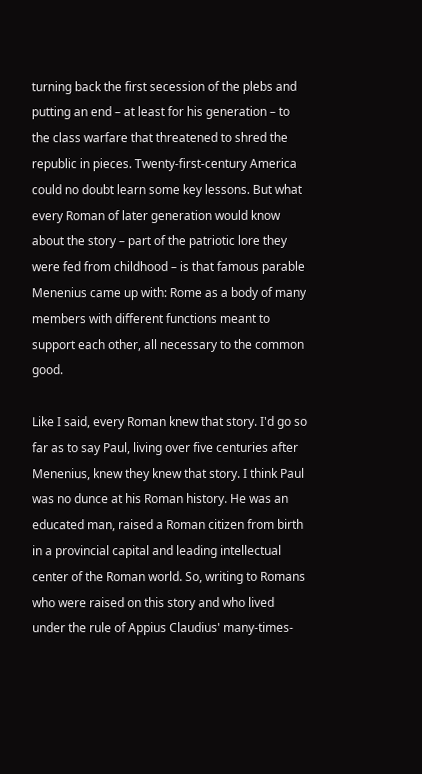turning back the first secession of the plebs and putting an end – at least for his generation – to the class warfare that threatened to shred the republic in pieces. Twenty-first-century America could no doubt learn some key lessons. But what every Roman of later generation would know about the story – part of the patriotic lore they were fed from childhood – is that famous parable Menenius came up with: Rome as a body of many members with different functions meant to support each other, all necessary to the common good.

Like I said, every Roman knew that story. I'd go so far as to say Paul, living over five centuries after Menenius, knew they knew that story. I think Paul was no dunce at his Roman history. He was an educated man, raised a Roman citizen from birth in a provincial capital and leading intellectual center of the Roman world. So, writing to Romans who were raised on this story and who lived under the rule of Appius Claudius' many-times-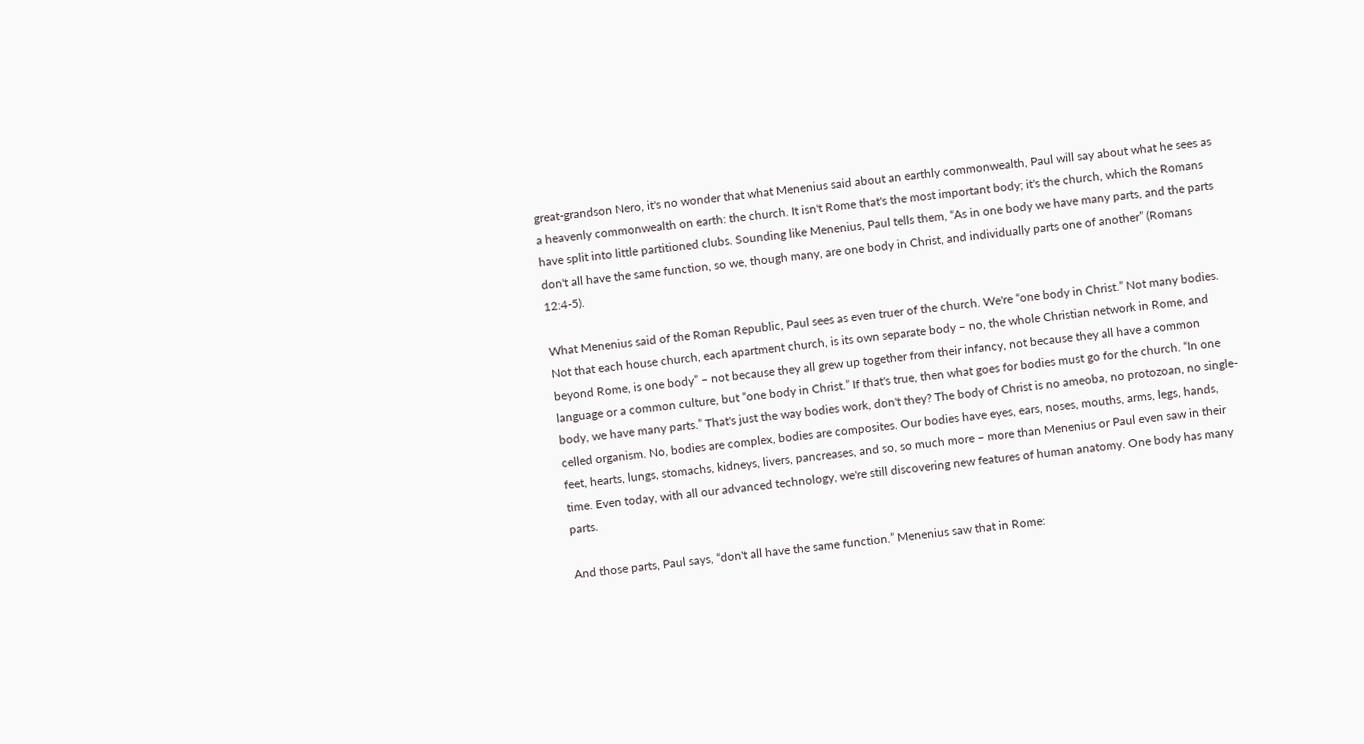great-grandson Nero, it's no wonder that what Menenius said about an earthly commonwealth, Paul will say about what he sees as a heavenly commonwealth on earth: the church. It isn't Rome that's the most important body; it's the church, which the Romans have split into little partitioned clubs. Sounding like Menenius, Paul tells them, “As in one body we have many parts, and the parts don't all have the same function, so we, though many, are one body in Christ, and individually parts one of another” (Romans 12:4-5).

What Menenius said of the Roman Republic, Paul sees as even truer of the church. We're “one body in Christ.” Not many bodies. Not that each house church, each apartment church, is its own separate body – no, the whole Christian network in Rome, and beyond Rome, is one body” – not because they all grew up together from their infancy, not because they all have a common language or a common culture, but “one body in Christ.” If that's true, then what goes for bodies must go for the church. “In one body, we have many parts.” That's just the way bodies work, don't they? The body of Christ is no ameoba, no protozoan, no single-celled organism. No, bodies are complex, bodies are composites. Our bodies have eyes, ears, noses, mouths, arms, legs, hands, feet, hearts, lungs, stomachs, kidneys, livers, pancreases, and so, so much more – more than Menenius or Paul even saw in their time. Even today, with all our advanced technology, we're still discovering new features of human anatomy. One body has many parts.

And those parts, Paul says, “don't all have the same function.” Menenius saw that in Rome: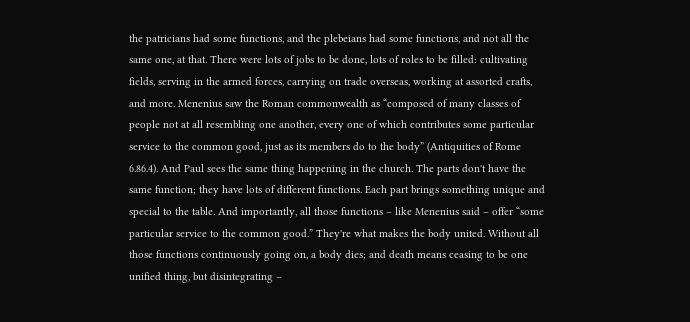the patricians had some functions, and the plebeians had some functions, and not all the same one, at that. There were lots of jobs to be done, lots of roles to be filled: cultivating fields, serving in the armed forces, carrying on trade overseas, working at assorted crafts, and more. Menenius saw the Roman commonwealth as “composed of many classes of people not at all resembling one another, every one of which contributes some particular service to the common good, just as its members do to the body” (Antiquities of Rome 6.86.4). And Paul sees the same thing happening in the church. The parts don't have the same function; they have lots of different functions. Each part brings something unique and special to the table. And importantly, all those functions – like Menenius said – offer “some particular service to the common good.” They're what makes the body united. Without all those functions continuously going on, a body dies; and death means ceasing to be one unified thing, but disintegrating –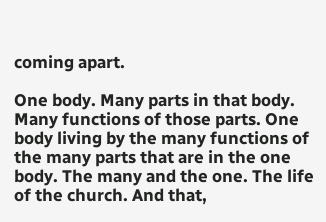coming apart.

One body. Many parts in that body. Many functions of those parts. One body living by the many functions of the many parts that are in the one body. The many and the one. The life of the church. And that,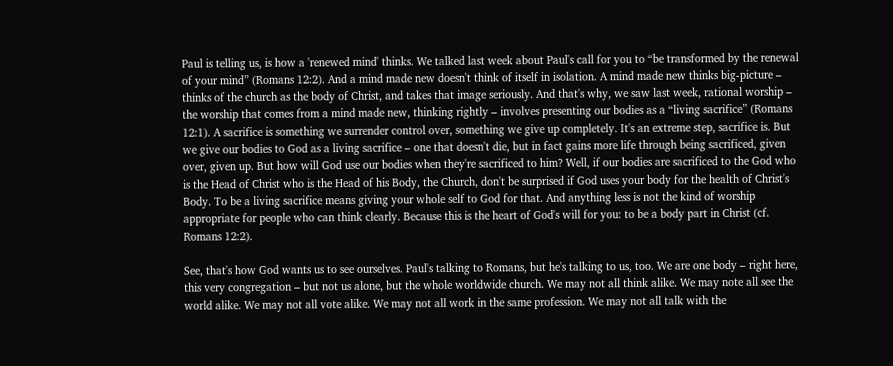Paul is telling us, is how a 'renewed mind' thinks. We talked last week about Paul's call for you to “be transformed by the renewal of your mind” (Romans 12:2). And a mind made new doesn't think of itself in isolation. A mind made new thinks big-picture – thinks of the church as the body of Christ, and takes that image seriously. And that's why, we saw last week, rational worship – the worship that comes from a mind made new, thinking rightly – involves presenting our bodies as a “living sacrifice” (Romans 12:1). A sacrifice is something we surrender control over, something we give up completely. It's an extreme step, sacrifice is. But we give our bodies to God as a living sacrifice – one that doesn't die, but in fact gains more life through being sacrificed, given over, given up. But how will God use our bodies when they're sacrificed to him? Well, if our bodies are sacrificed to the God who is the Head of Christ who is the Head of his Body, the Church, don't be surprised if God uses your body for the health of Christ's Body. To be a living sacrifice means giving your whole self to God for that. And anything less is not the kind of worship appropriate for people who can think clearly. Because this is the heart of God's will for you: to be a body part in Christ (cf. Romans 12:2).

See, that's how God wants us to see ourselves. Paul's talking to Romans, but he's talking to us, too. We are one body – right here, this very congregation – but not us alone, but the whole worldwide church. We may not all think alike. We may note all see the world alike. We may not all vote alike. We may not all work in the same profession. We may not all talk with the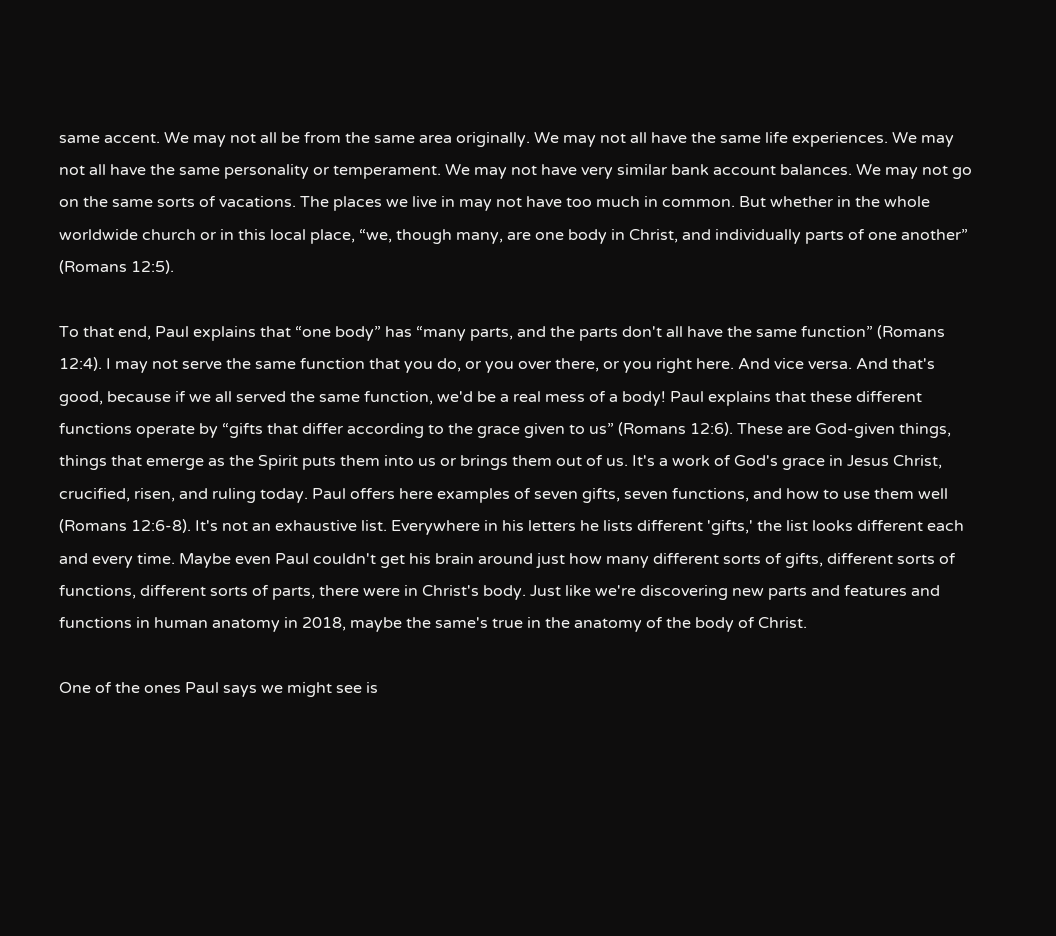same accent. We may not all be from the same area originally. We may not all have the same life experiences. We may not all have the same personality or temperament. We may not have very similar bank account balances. We may not go on the same sorts of vacations. The places we live in may not have too much in common. But whether in the whole worldwide church or in this local place, “we, though many, are one body in Christ, and individually parts of one another” (Romans 12:5).

To that end, Paul explains that “one body” has “many parts, and the parts don't all have the same function” (Romans 12:4). I may not serve the same function that you do, or you over there, or you right here. And vice versa. And that's good, because if we all served the same function, we'd be a real mess of a body! Paul explains that these different functions operate by “gifts that differ according to the grace given to us” (Romans 12:6). These are God-given things, things that emerge as the Spirit puts them into us or brings them out of us. It's a work of God's grace in Jesus Christ, crucified, risen, and ruling today. Paul offers here examples of seven gifts, seven functions, and how to use them well (Romans 12:6-8). It's not an exhaustive list. Everywhere in his letters he lists different 'gifts,' the list looks different each and every time. Maybe even Paul couldn't get his brain around just how many different sorts of gifts, different sorts of functions, different sorts of parts, there were in Christ's body. Just like we're discovering new parts and features and functions in human anatomy in 2018, maybe the same's true in the anatomy of the body of Christ.

One of the ones Paul says we might see is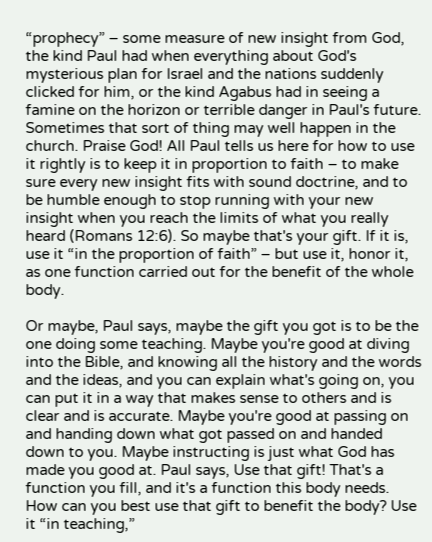“prophecy” – some measure of new insight from God, the kind Paul had when everything about God's mysterious plan for Israel and the nations suddenly clicked for him, or the kind Agabus had in seeing a famine on the horizon or terrible danger in Paul's future. Sometimes that sort of thing may well happen in the church. Praise God! All Paul tells us here for how to use it rightly is to keep it in proportion to faith – to make sure every new insight fits with sound doctrine, and to be humble enough to stop running with your new insight when you reach the limits of what you really heard (Romans 12:6). So maybe that's your gift. If it is, use it “in the proportion of faith” – but use it, honor it, as one function carried out for the benefit of the whole body.

Or maybe, Paul says, maybe the gift you got is to be the one doing some teaching. Maybe you're good at diving into the Bible, and knowing all the history and the words and the ideas, and you can explain what's going on, you can put it in a way that makes sense to others and is clear and is accurate. Maybe you're good at passing on and handing down what got passed on and handed down to you. Maybe instructing is just what God has made you good at. Paul says, Use that gift! That's a function you fill, and it's a function this body needs. How can you best use that gift to benefit the body? Use it “in teaching,”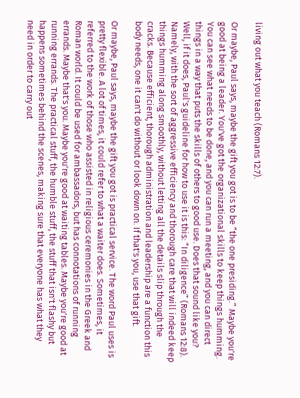living out what you teach (Romans 12:7).

Or maybe, Paul says, maybe the gift you got is to be “the one presiding.” Maybe you're good at being a leader. You've got the organizational skills to keep things humming. You can see what needs to be done, and you can run a meeting, and you can direct things in a way that puts the skills of others to good use. Does that sound like you? Well, if it does, Paul's guideline for how to use it is this: “In diligence” (Romans 12:8). Namely, with the sort of aggressive efficiency and thorough care that will indeed keep things humming along smoothly, without letting all the details slip through the cracks. Because efficient, thorough administration and leadership are a function this body needs, one it can't do without or look down on. If that's you, use that gift.

Or maybe, Paul says, maybe the gift you got is practical service. The word Paul uses is pretty flexible. A lot of times, it could refer to what a waiter does. Sometimes, it referred to the work of those who assisted in religious ceremonies in the Greek and Roman world. It could be used for ambassadors, but has connotations of running errands. Maybe that's you. Maybe you're good at waiting tables. Maybe you're good at running errands. The practical stuff, the humble stuff, the stuff that isn't flashy but happens sometimes behind the scenes, making sure that everyone has what they need in order to carry out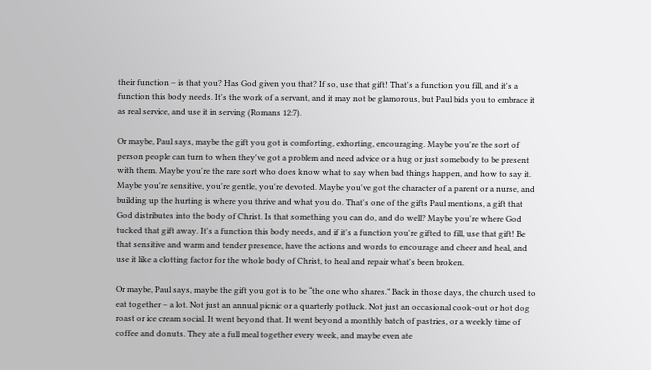their function – is that you? Has God given you that? If so, use that gift! That's a function you fill, and it's a function this body needs. It's the work of a servant, and it may not be glamorous, but Paul bids you to embrace it as real service, and use it in serving (Romans 12:7).

Or maybe, Paul says, maybe the gift you got is comforting, exhorting, encouraging. Maybe you're the sort of person people can turn to when they've got a problem and need advice or a hug or just somebody to be present with them. Maybe you're the rare sort who does know what to say when bad things happen, and how to say it. Maybe you're sensitive, you're gentle, you're devoted. Maybe you've got the character of a parent or a nurse, and building up the hurting is where you thrive and what you do. That's one of the gifts Paul mentions, a gift that God distributes into the body of Christ. Is that something you can do, and do well? Maybe you're where God tucked that gift away. It's a function this body needs, and if it's a function you're gifted to fill, use that gift! Be that sensitive and warm and tender presence, have the actions and words to encourage and cheer and heal, and use it like a clotting factor for the whole body of Christ, to heal and repair what's been broken.

Or maybe, Paul says, maybe the gift you got is to be “the one who shares.” Back in those days, the church used to eat together – a lot. Not just an annual picnic or a quarterly potluck. Not just an occasional cook-out or hot dog roast or ice cream social. It went beyond that. It went beyond a monthly batch of pastries, or a weekly time of coffee and donuts. They ate a full meal together every week, and maybe even ate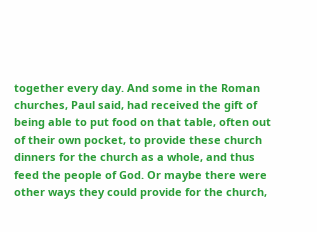together every day. And some in the Roman churches, Paul said, had received the gift of being able to put food on that table, often out of their own pocket, to provide these church dinners for the church as a whole, and thus feed the people of God. Or maybe there were other ways they could provide for the church,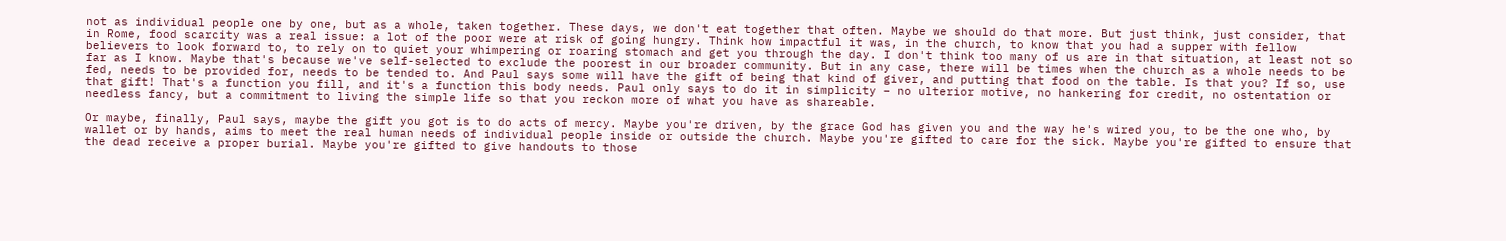not as individual people one by one, but as a whole, taken together. These days, we don't eat together that often. Maybe we should do that more. But just think, just consider, that in Rome, food scarcity was a real issue: a lot of the poor were at risk of going hungry. Think how impactful it was, in the church, to know that you had a supper with fellow believers to look forward to, to rely on to quiet your whimpering or roaring stomach and get you through the day. I don't think too many of us are in that situation, at least not so far as I know. Maybe that's because we've self-selected to exclude the poorest in our broader community. But in any case, there will be times when the church as a whole needs to be fed, needs to be provided for, needs to be tended to. And Paul says some will have the gift of being that kind of giver, and putting that food on the table. Is that you? If so, use that gift! That's a function you fill, and it's a function this body needs. Paul only says to do it in simplicity – no ulterior motive, no hankering for credit, no ostentation or needless fancy, but a commitment to living the simple life so that you reckon more of what you have as shareable.

Or maybe, finally, Paul says, maybe the gift you got is to do acts of mercy. Maybe you're driven, by the grace God has given you and the way he's wired you, to be the one who, by wallet or by hands, aims to meet the real human needs of individual people inside or outside the church. Maybe you're gifted to care for the sick. Maybe you're gifted to ensure that the dead receive a proper burial. Maybe you're gifted to give handouts to those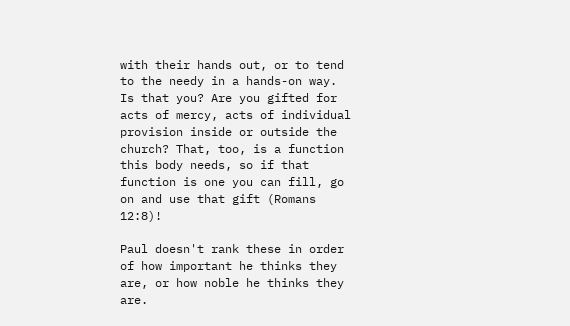with their hands out, or to tend to the needy in a hands-on way. Is that you? Are you gifted for acts of mercy, acts of individual provision inside or outside the church? That, too, is a function this body needs, so if that function is one you can fill, go on and use that gift (Romans 12:8)!

Paul doesn't rank these in order of how important he thinks they are, or how noble he thinks they are.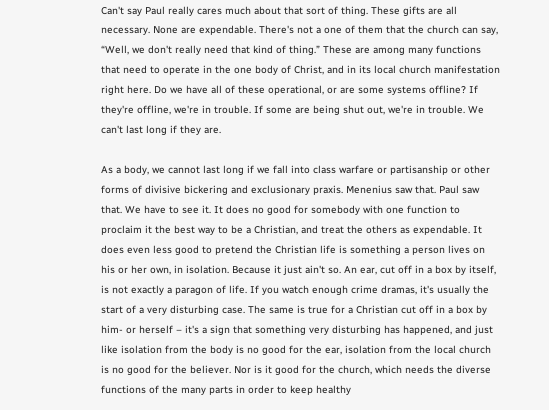Can't say Paul really cares much about that sort of thing. These gifts are all necessary. None are expendable. There's not a one of them that the church can say, “Well, we don't really need that kind of thing.” These are among many functions that need to operate in the one body of Christ, and in its local church manifestation right here. Do we have all of these operational, or are some systems offline? If they're offline, we're in trouble. If some are being shut out, we're in trouble. We can't last long if they are.

As a body, we cannot last long if we fall into class warfare or partisanship or other forms of divisive bickering and exclusionary praxis. Menenius saw that. Paul saw that. We have to see it. It does no good for somebody with one function to proclaim it the best way to be a Christian, and treat the others as expendable. It does even less good to pretend the Christian life is something a person lives on his or her own, in isolation. Because it just ain't so. An ear, cut off in a box by itself, is not exactly a paragon of life. If you watch enough crime dramas, it's usually the start of a very disturbing case. The same is true for a Christian cut off in a box by him- or herself – it's a sign that something very disturbing has happened, and just like isolation from the body is no good for the ear, isolation from the local church is no good for the believer. Nor is it good for the church, which needs the diverse functions of the many parts in order to keep healthy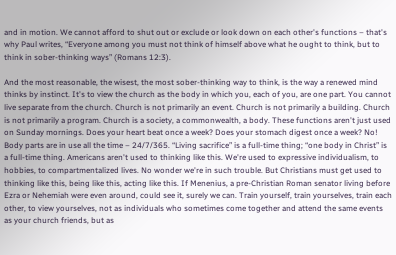and in motion. We cannot afford to shut out or exclude or look down on each other's functions – that's why Paul writes, “Everyone among you must not think of himself above what he ought to think, but to think in sober-thinking ways” (Romans 12:3).

And the most reasonable, the wisest, the most sober-thinking way to think, is the way a renewed mind thinks by instinct. It's to view the church as the body in which you, each of you, are one part. You cannot live separate from the church. Church is not primarily an event. Church is not primarily a building. Church is not primarily a program. Church is a society, a commonwealth, a body. These functions aren't just used on Sunday mornings. Does your heart beat once a week? Does your stomach digest once a week? No! Body parts are in use all the time – 24/7/365. “Living sacrifice” is a full-time thing; “one body in Christ” is a full-time thing. Americans aren't used to thinking like this. We're used to expressive individualism, to hobbies, to compartmentalized lives. No wonder we're in such trouble. But Christians must get used to thinking like this, being like this, acting like this. If Menenius, a pre-Christian Roman senator living before Ezra or Nehemiah were even around, could see it, surely we can. Train yourself, train yourselves, train each other, to view yourselves, not as individuals who sometimes come together and attend the same events as your church friends, but as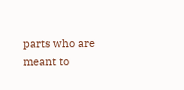parts who are meant to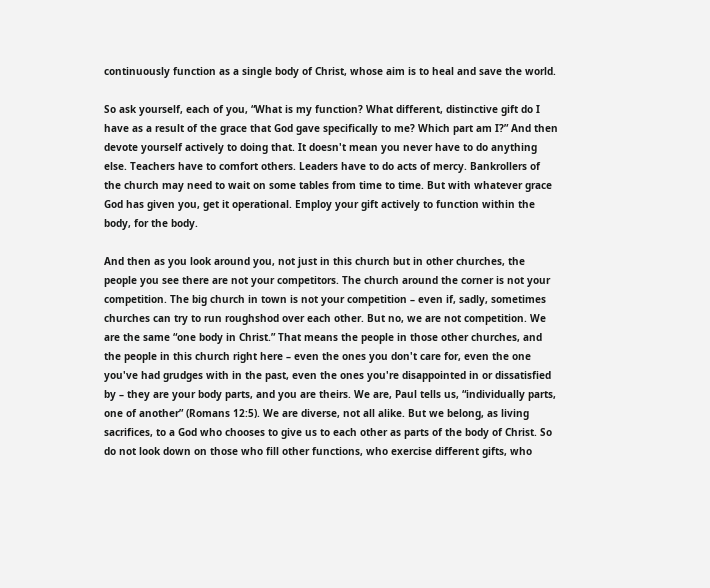continuously function as a single body of Christ, whose aim is to heal and save the world.

So ask yourself, each of you, “What is my function? What different, distinctive gift do I have as a result of the grace that God gave specifically to me? Which part am I?” And then devote yourself actively to doing that. It doesn't mean you never have to do anything else. Teachers have to comfort others. Leaders have to do acts of mercy. Bankrollers of the church may need to wait on some tables from time to time. But with whatever grace God has given you, get it operational. Employ your gift actively to function within the body, for the body.

And then as you look around you, not just in this church but in other churches, the people you see there are not your competitors. The church around the corner is not your competition. The big church in town is not your competition – even if, sadly, sometimes churches can try to run roughshod over each other. But no, we are not competition. We are the same “one body in Christ.” That means the people in those other churches, and the people in this church right here – even the ones you don't care for, even the one you've had grudges with in the past, even the ones you're disappointed in or dissatisfied by – they are your body parts, and you are theirs. We are, Paul tells us, “individually parts, one of another” (Romans 12:5). We are diverse, not all alike. But we belong, as living sacrifices, to a God who chooses to give us to each other as parts of the body of Christ. So do not look down on those who fill other functions, who exercise different gifts, who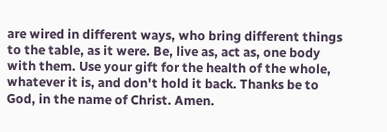are wired in different ways, who bring different things to the table, as it were. Be, live as, act as, one body with them. Use your gift for the health of the whole, whatever it is, and don't hold it back. Thanks be to God, in the name of Christ. Amen.